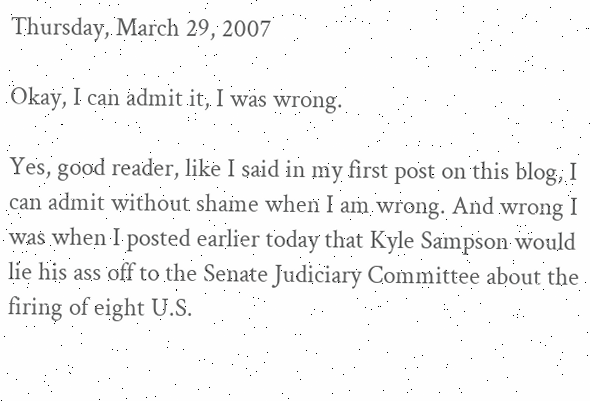Thursday, March 29, 2007

Okay, I can admit it, I was wrong.

Yes, good reader, like I said in my first post on this blog, I can admit without shame when I am wrong. And wrong I was when I posted earlier today that Kyle Sampson would lie his ass off to the Senate Judiciary Committee about the firing of eight U.S.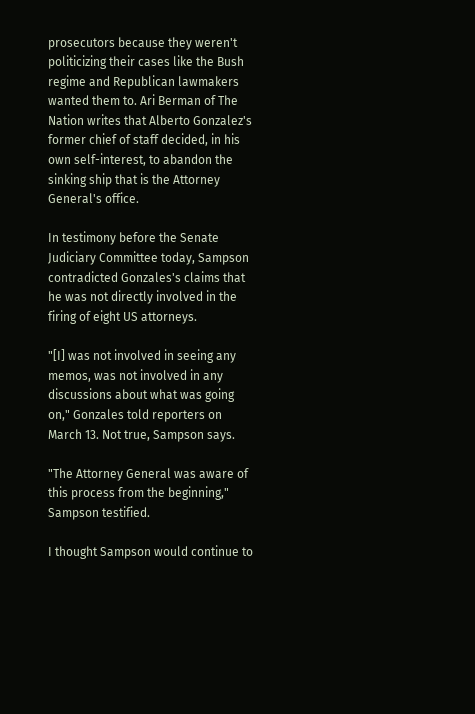prosecutors because they weren't politicizing their cases like the Bush regime and Republican lawmakers wanted them to. Ari Berman of The Nation writes that Alberto Gonzalez's former chief of staff decided, in his own self-interest, to abandon the sinking ship that is the Attorney General's office.

In testimony before the Senate Judiciary Committee today, Sampson contradicted Gonzales's claims that he was not directly involved in the firing of eight US attorneys.

"[I] was not involved in seeing any memos, was not involved in any discussions about what was going on," Gonzales told reporters on March 13. Not true, Sampson says.

"The Attorney General was aware of this process from the beginning," Sampson testified.

I thought Sampson would continue to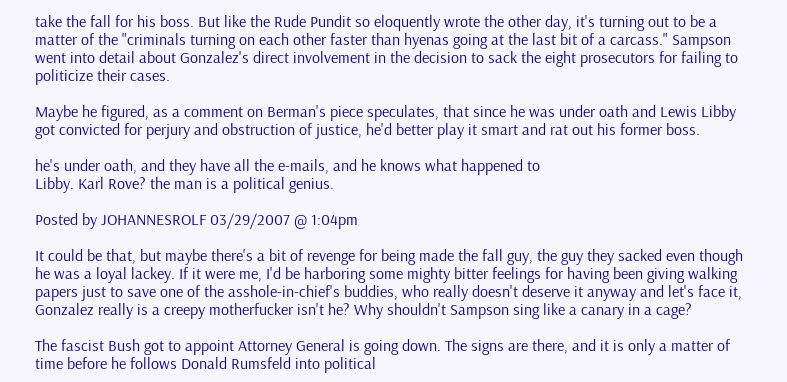take the fall for his boss. But like the Rude Pundit so eloquently wrote the other day, it's turning out to be a matter of the "criminals turning on each other faster than hyenas going at the last bit of a carcass." Sampson went into detail about Gonzalez's direct involvement in the decision to sack the eight prosecutors for failing to politicize their cases.

Maybe he figured, as a comment on Berman's piece speculates, that since he was under oath and Lewis Libby got convicted for perjury and obstruction of justice, he'd better play it smart and rat out his former boss.

he's under oath, and they have all the e-mails, and he knows what happened to
Libby. Karl Rove? the man is a political genius.

Posted by JOHANNESROLF 03/29/2007 @ 1:04pm

It could be that, but maybe there's a bit of revenge for being made the fall guy, the guy they sacked even though he was a loyal lackey. If it were me, I'd be harboring some mighty bitter feelings for having been giving walking papers just to save one of the asshole-in-chief's buddies, who really doesn't deserve it anyway and let's face it, Gonzalez really is a creepy motherfucker isn't he? Why shouldn't Sampson sing like a canary in a cage?

The fascist Bush got to appoint Attorney General is going down. The signs are there, and it is only a matter of time before he follows Donald Rumsfeld into political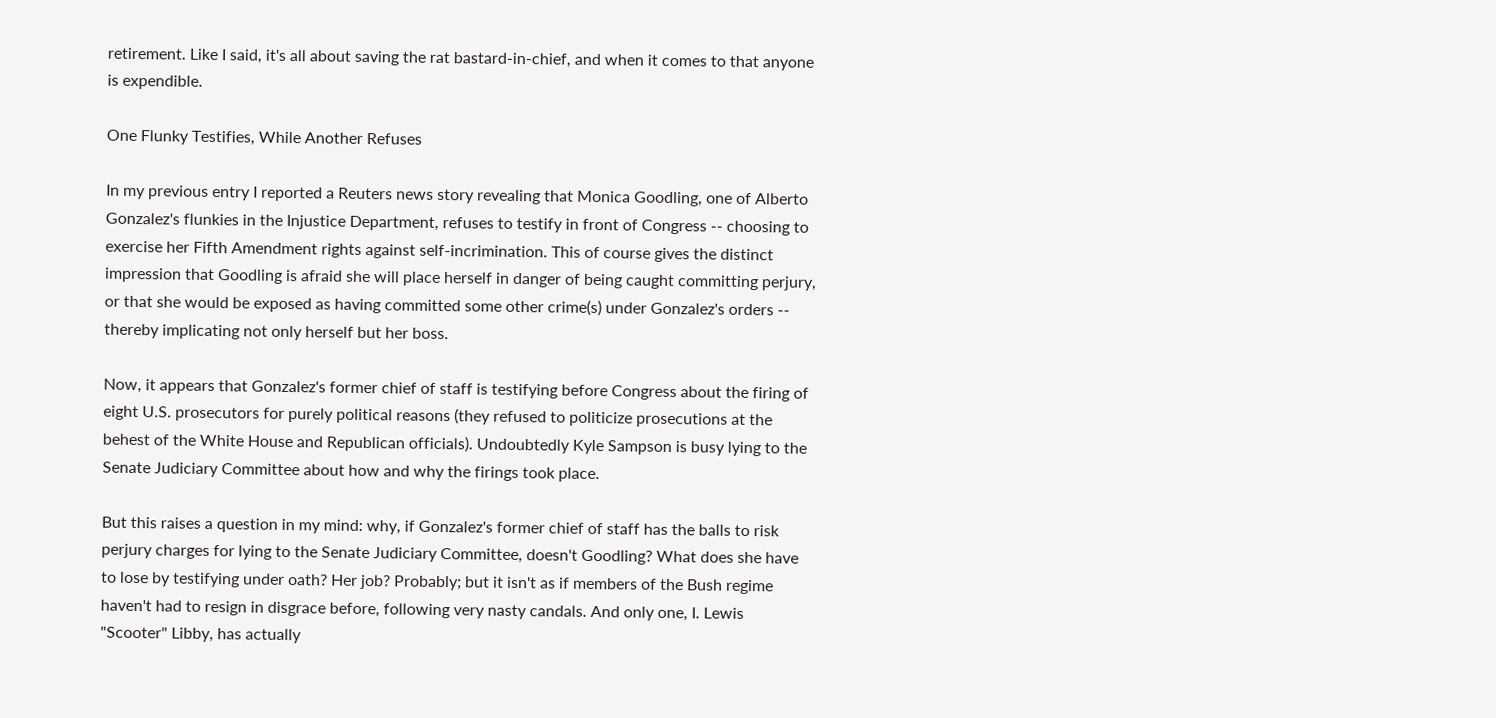retirement. Like I said, it's all about saving the rat bastard-in-chief, and when it comes to that anyone is expendible.

One Flunky Testifies, While Another Refuses

In my previous entry I reported a Reuters news story revealing that Monica Goodling, one of Alberto Gonzalez's flunkies in the Injustice Department, refuses to testify in front of Congress -- choosing to exercise her Fifth Amendment rights against self-incrimination. This of course gives the distinct impression that Goodling is afraid she will place herself in danger of being caught committing perjury, or that she would be exposed as having committed some other crime(s) under Gonzalez's orders -- thereby implicating not only herself but her boss.

Now, it appears that Gonzalez's former chief of staff is testifying before Congress about the firing of eight U.S. prosecutors for purely political reasons (they refused to politicize prosecutions at the behest of the White House and Republican officials). Undoubtedly Kyle Sampson is busy lying to the Senate Judiciary Committee about how and why the firings took place.

But this raises a question in my mind: why, if Gonzalez's former chief of staff has the balls to risk perjury charges for lying to the Senate Judiciary Committee, doesn't Goodling? What does she have to lose by testifying under oath? Her job? Probably; but it isn't as if members of the Bush regime haven't had to resign in disgrace before, following very nasty candals. And only one, I. Lewis "Scooter" Libby, has actually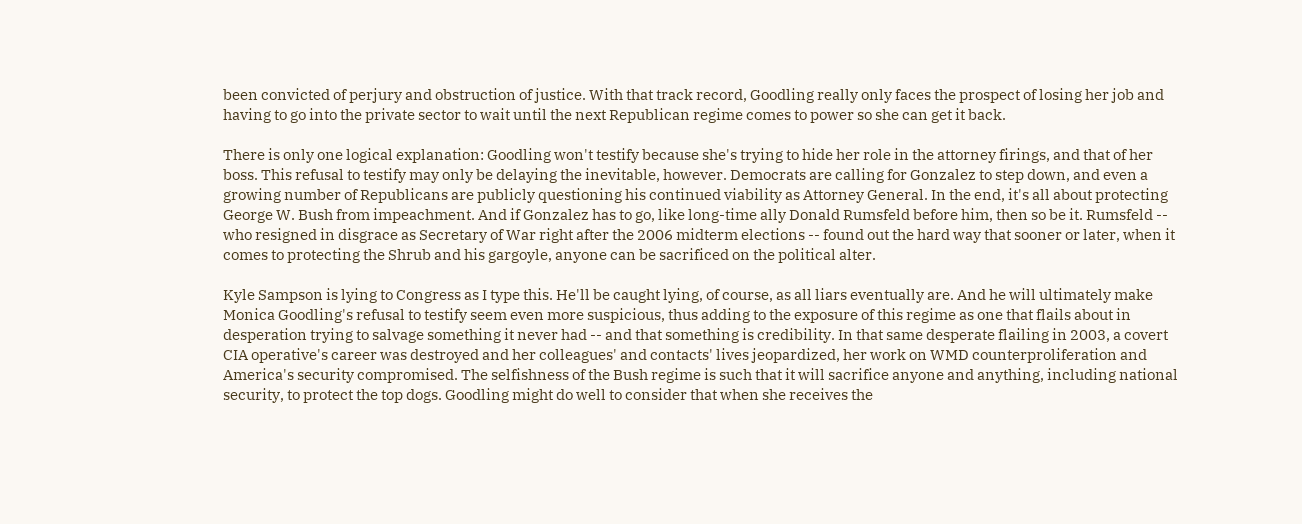been convicted of perjury and obstruction of justice. With that track record, Goodling really only faces the prospect of losing her job and having to go into the private sector to wait until the next Republican regime comes to power so she can get it back.

There is only one logical explanation: Goodling won't testify because she's trying to hide her role in the attorney firings, and that of her boss. This refusal to testify may only be delaying the inevitable, however. Democrats are calling for Gonzalez to step down, and even a growing number of Republicans are publicly questioning his continued viability as Attorney General. In the end, it's all about protecting George W. Bush from impeachment. And if Gonzalez has to go, like long-time ally Donald Rumsfeld before him, then so be it. Rumsfeld -- who resigned in disgrace as Secretary of War right after the 2006 midterm elections -- found out the hard way that sooner or later, when it comes to protecting the Shrub and his gargoyle, anyone can be sacrificed on the political alter.

Kyle Sampson is lying to Congress as I type this. He'll be caught lying, of course, as all liars eventually are. And he will ultimately make Monica Goodling's refusal to testify seem even more suspicious, thus adding to the exposure of this regime as one that flails about in desperation trying to salvage something it never had -- and that something is credibility. In that same desperate flailing in 2003, a covert CIA operative's career was destroyed and her colleagues' and contacts' lives jeopardized, her work on WMD counterproliferation and America's security compromised. The selfishness of the Bush regime is such that it will sacrifice anyone and anything, including national security, to protect the top dogs. Goodling might do well to consider that when she receives the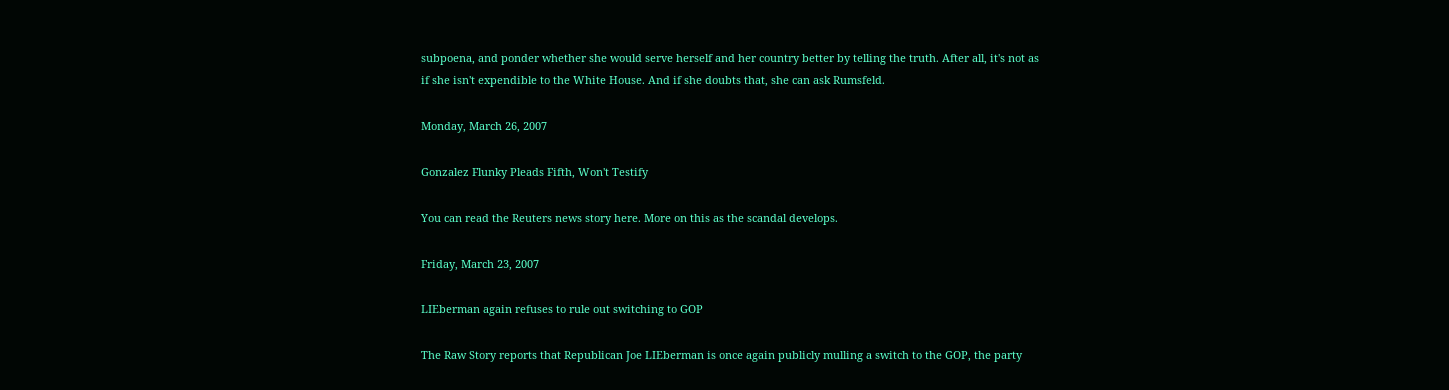subpoena, and ponder whether she would serve herself and her country better by telling the truth. After all, it's not as if she isn't expendible to the White House. And if she doubts that, she can ask Rumsfeld.

Monday, March 26, 2007

Gonzalez Flunky Pleads Fifth, Won't Testify

You can read the Reuters news story here. More on this as the scandal develops.

Friday, March 23, 2007

LIEberman again refuses to rule out switching to GOP

The Raw Story reports that Republican Joe LIEberman is once again publicly mulling a switch to the GOP, the party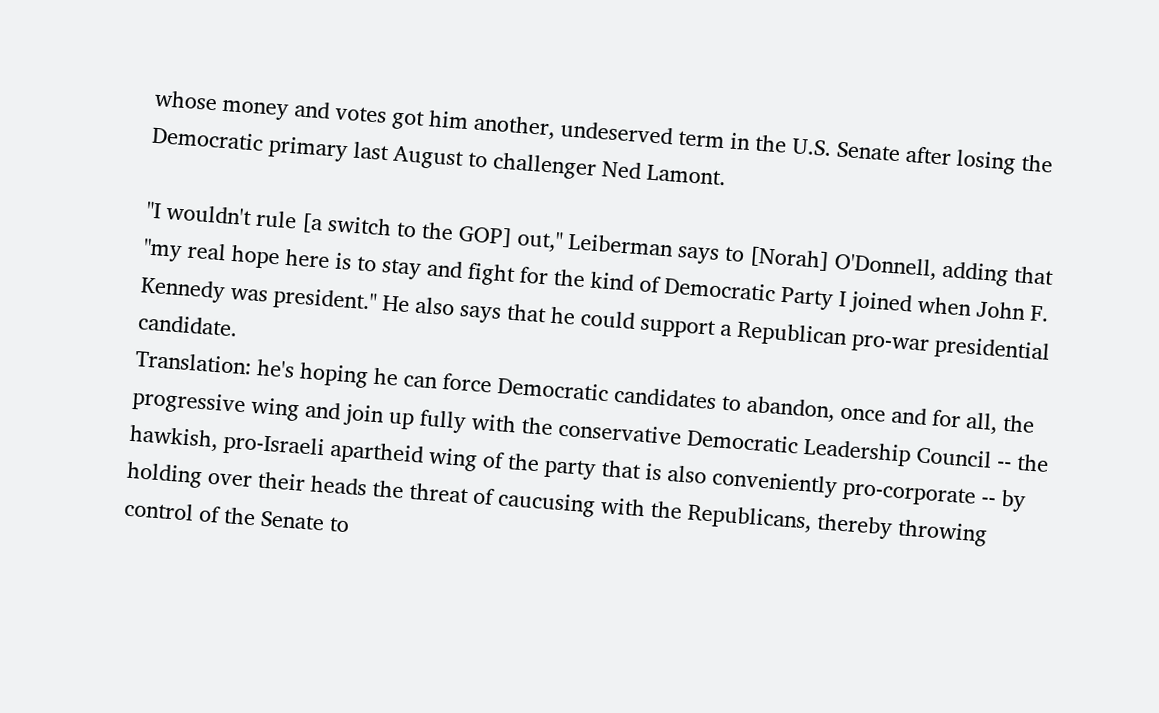whose money and votes got him another, undeserved term in the U.S. Senate after losing the Democratic primary last August to challenger Ned Lamont.

"I wouldn't rule [a switch to the GOP] out," Leiberman says to [Norah] O'Donnell, adding that "my real hope here is to stay and fight for the kind of Democratic Party I joined when John F. Kennedy was president." He also says that he could support a Republican pro-war presidential candidate.
Translation: he's hoping he can force Democratic candidates to abandon, once and for all, the progressive wing and join up fully with the conservative Democratic Leadership Council -- the hawkish, pro-Israeli apartheid wing of the party that is also conveniently pro-corporate -- by holding over their heads the threat of caucusing with the Republicans, thereby throwing control of the Senate to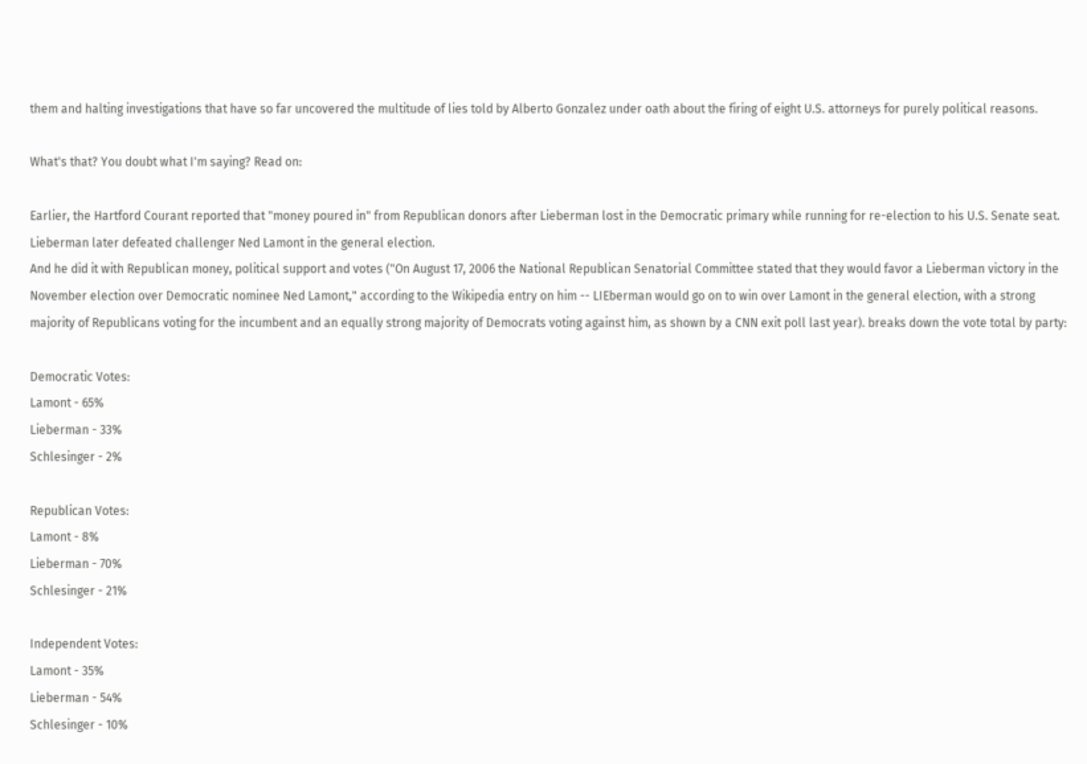them and halting investigations that have so far uncovered the multitude of lies told by Alberto Gonzalez under oath about the firing of eight U.S. attorneys for purely political reasons.

What's that? You doubt what I'm saying? Read on:

Earlier, the Hartford Courant reported that "money poured in" from Republican donors after Lieberman lost in the Democratic primary while running for re-election to his U.S. Senate seat. Lieberman later defeated challenger Ned Lamont in the general election.
And he did it with Republican money, political support and votes ("On August 17, 2006 the National Republican Senatorial Committee stated that they would favor a Lieberman victory in the November election over Democratic nominee Ned Lamont," according to the Wikipedia entry on him -- LIEberman would go on to win over Lamont in the general election, with a strong majority of Republicans voting for the incumbent and an equally strong majority of Democrats voting against him, as shown by a CNN exit poll last year). breaks down the vote total by party:

Democratic Votes:
Lamont - 65%
Lieberman - 33%
Schlesinger - 2%

Republican Votes:
Lamont - 8%
Lieberman - 70%
Schlesinger - 21%

Independent Votes:
Lamont - 35%
Lieberman - 54%
Schlesinger - 10%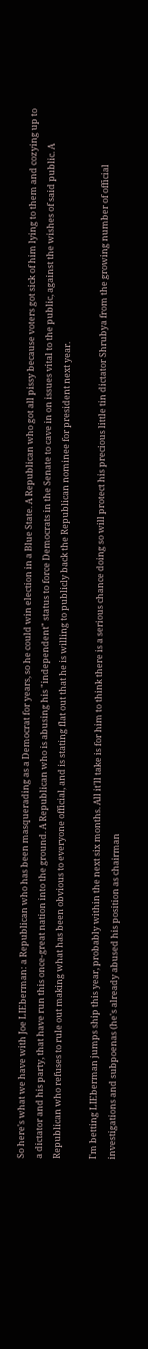So here's what we have with Joe LIEberman: a Republican who has been masquerading as a Democrat for years, so he could win election in a Blue State. A Republican who got all pissy because voters got sick of him lying to them and cozying up to a dictator and his party, that have run this once-great nation into the ground. A Republican who is abusing his "independent" status to force Democrats in the Senate to cave in on issues vital to the public, against the wishes of said public. A Republican who refuses to rule out making what has been obvious to everyone official, and is stating flat out that he is willing to publicly back the Republican nominee for president next year.

I'm betting LIEberman jumps ship this year, probably within the next six months. All it'll take is for him to think there is a serious chance doing so will protect his precious little tin dictator Shrubya from the growing number of official investigations and subpoenas (he's already abused his position as chairman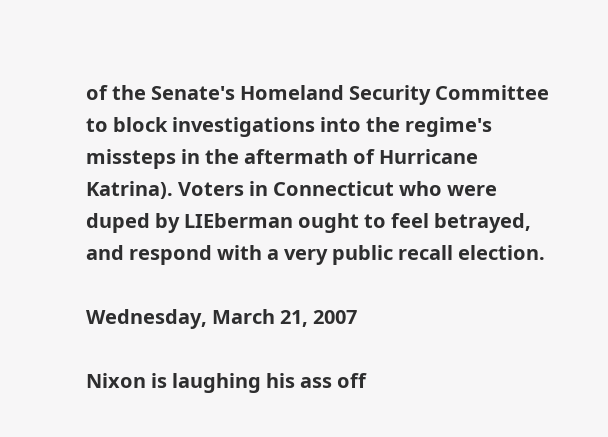of the Senate's Homeland Security Committee to block investigations into the regime's missteps in the aftermath of Hurricane Katrina). Voters in Connecticut who were duped by LIEberman ought to feel betrayed, and respond with a very public recall election.

Wednesday, March 21, 2007

Nixon is laughing his ass off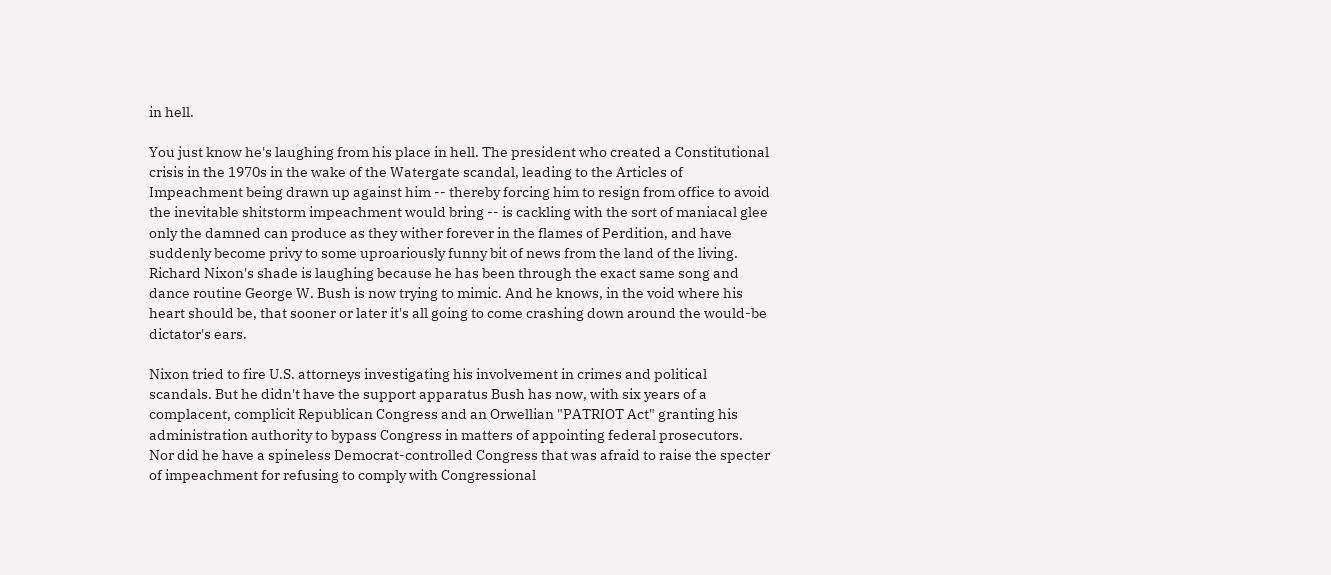in hell.

You just know he's laughing from his place in hell. The president who created a Constitutional crisis in the 1970s in the wake of the Watergate scandal, leading to the Articles of Impeachment being drawn up against him -- thereby forcing him to resign from office to avoid the inevitable shitstorm impeachment would bring -- is cackling with the sort of maniacal glee only the damned can produce as they wither forever in the flames of Perdition, and have suddenly become privy to some uproariously funny bit of news from the land of the living. Richard Nixon's shade is laughing because he has been through the exact same song and dance routine George W. Bush is now trying to mimic. And he knows, in the void where his heart should be, that sooner or later it's all going to come crashing down around the would-be dictator's ears.

Nixon tried to fire U.S. attorneys investigating his involvement in crimes and political scandals. But he didn't have the support apparatus Bush has now, with six years of a complacent, complicit Republican Congress and an Orwellian "PATRIOT Act" granting his administration authority to bypass Congress in matters of appointing federal prosecutors. Nor did he have a spineless Democrat-controlled Congress that was afraid to raise the specter of impeachment for refusing to comply with Congressional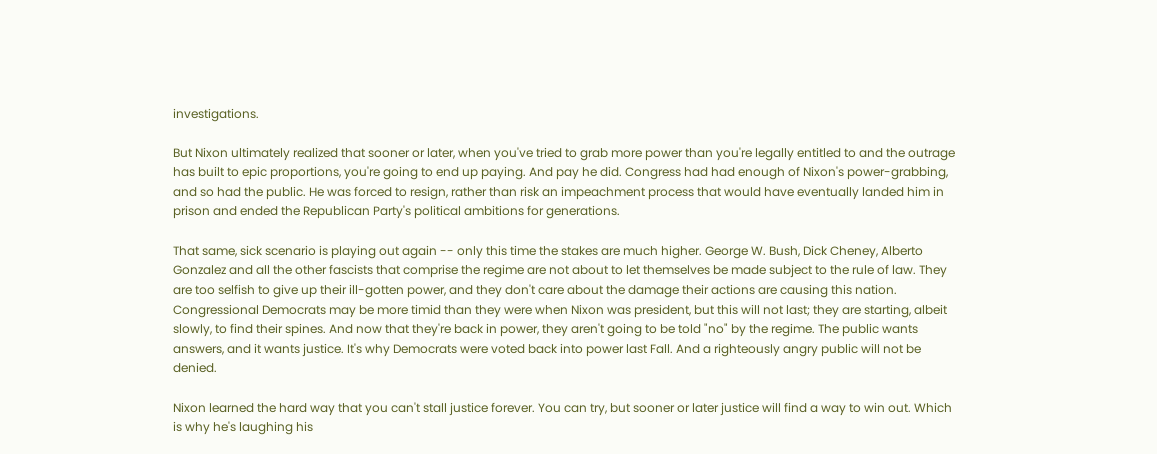investigations.

But Nixon ultimately realized that sooner or later, when you've tried to grab more power than you're legally entitled to and the outrage has built to epic proportions, you're going to end up paying. And pay he did. Congress had had enough of Nixon's power-grabbing, and so had the public. He was forced to resign, rather than risk an impeachment process that would have eventually landed him in prison and ended the Republican Party's political ambitions for generations.

That same, sick scenario is playing out again -- only this time the stakes are much higher. George W. Bush, Dick Cheney, Alberto Gonzalez and all the other fascists that comprise the regime are not about to let themselves be made subject to the rule of law. They are too selfish to give up their ill-gotten power, and they don't care about the damage their actions are causing this nation. Congressional Democrats may be more timid than they were when Nixon was president, but this will not last; they are starting, albeit slowly, to find their spines. And now that they're back in power, they aren't going to be told "no" by the regime. The public wants answers, and it wants justice. It's why Democrats were voted back into power last Fall. And a righteously angry public will not be denied.

Nixon learned the hard way that you can't stall justice forever. You can try, but sooner or later justice will find a way to win out. Which is why he's laughing his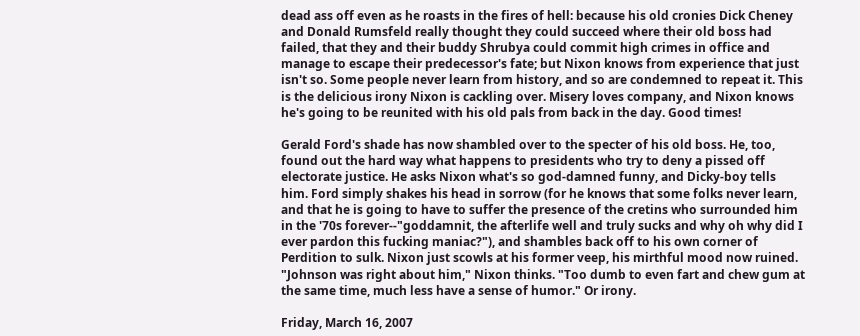dead ass off even as he roasts in the fires of hell: because his old cronies Dick Cheney and Donald Rumsfeld really thought they could succeed where their old boss had failed, that they and their buddy Shrubya could commit high crimes in office and manage to escape their predecessor's fate; but Nixon knows from experience that just isn't so. Some people never learn from history, and so are condemned to repeat it. This is the delicious irony Nixon is cackling over. Misery loves company, and Nixon knows he's going to be reunited with his old pals from back in the day. Good times!

Gerald Ford's shade has now shambled over to the specter of his old boss. He, too, found out the hard way what happens to presidents who try to deny a pissed off electorate justice. He asks Nixon what's so god-damned funny, and Dicky-boy tells him. Ford simply shakes his head in sorrow (for he knows that some folks never learn, and that he is going to have to suffer the presence of the cretins who surrounded him in the '70s forever--"goddamnit, the afterlife well and truly sucks and why oh why did I ever pardon this fucking maniac?"), and shambles back off to his own corner of Perdition to sulk. Nixon just scowls at his former veep, his mirthful mood now ruined. "Johnson was right about him," Nixon thinks. "Too dumb to even fart and chew gum at the same time, much less have a sense of humor." Or irony.

Friday, March 16, 2007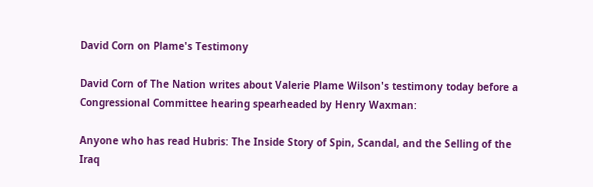David Corn on Plame's Testimony

David Corn of The Nation writes about Valerie Plame Wilson's testimony today before a Congressional Committee hearing spearheaded by Henry Waxman:

Anyone who has read Hubris: The Inside Story of Spin, Scandal, and the Selling of the Iraq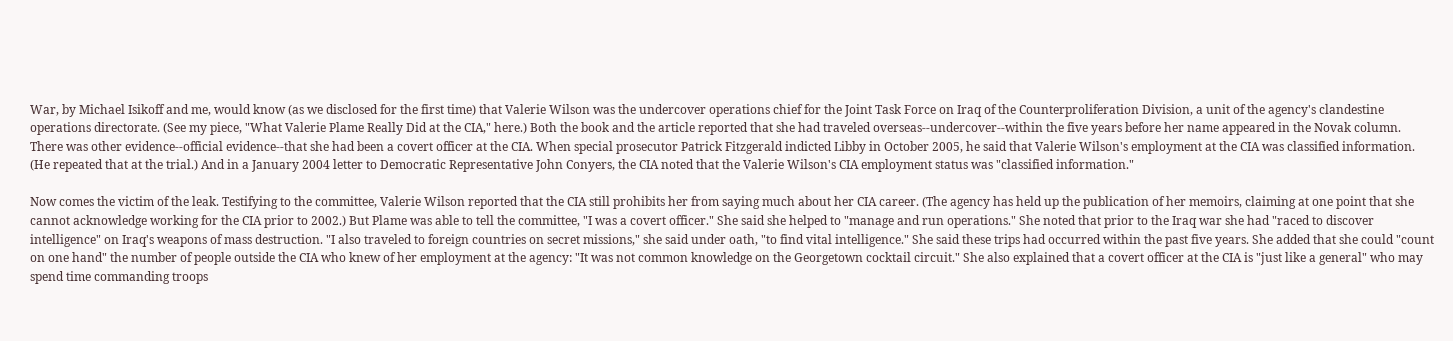War, by Michael Isikoff and me, would know (as we disclosed for the first time) that Valerie Wilson was the undercover operations chief for the Joint Task Force on Iraq of the Counterproliferation Division, a unit of the agency's clandestine operations directorate. (See my piece, "What Valerie Plame Really Did at the CIA," here.) Both the book and the article reported that she had traveled overseas--undercover--within the five years before her name appeared in the Novak column. There was other evidence--official evidence--that she had been a covert officer at the CIA. When special prosecutor Patrick Fitzgerald indicted Libby in October 2005, he said that Valerie Wilson's employment at the CIA was classified information. (He repeated that at the trial.) And in a January 2004 letter to Democratic Representative John Conyers, the CIA noted that the Valerie Wilson's CIA employment status was "classified information."

Now comes the victim of the leak. Testifying to the committee, Valerie Wilson reported that the CIA still prohibits her from saying much about her CIA career. (The agency has held up the publication of her memoirs, claiming at one point that she cannot acknowledge working for the CIA prior to 2002.) But Plame was able to tell the committee, "I was a covert officer." She said she helped to "manage and run operations." She noted that prior to the Iraq war she had "raced to discover intelligence" on Iraq's weapons of mass destruction. "I also traveled to foreign countries on secret missions," she said under oath, "to find vital intelligence." She said these trips had occurred within the past five years. She added that she could "count on one hand" the number of people outside the CIA who knew of her employment at the agency: "It was not common knowledge on the Georgetown cocktail circuit." She also explained that a covert officer at the CIA is "just like a general" who may spend time commanding troops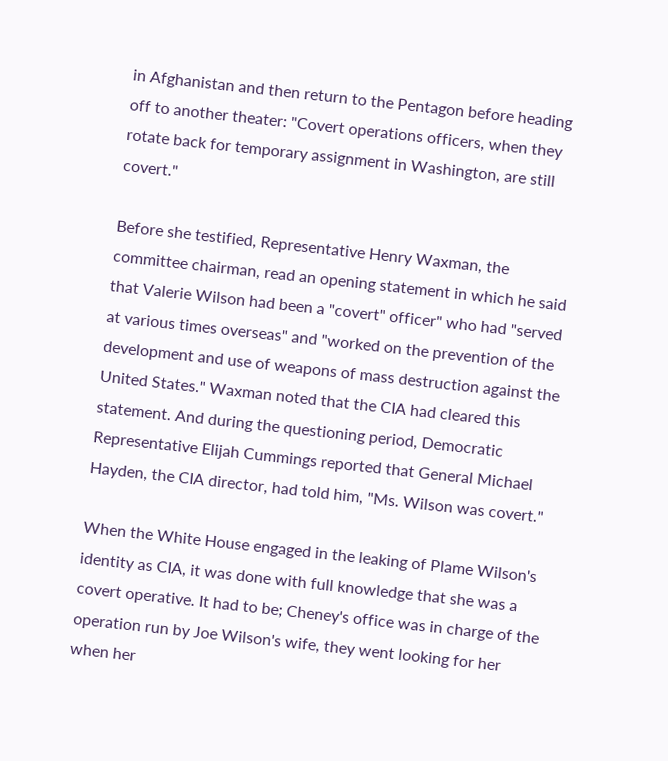in Afghanistan and then return to the Pentagon before heading off to another theater: "Covert operations officers, when they rotate back for temporary assignment in Washington, are still covert."

Before she testified, Representative Henry Waxman, the committee chairman, read an opening statement in which he said that Valerie Wilson had been a "covert" officer" who had "served at various times overseas" and "worked on the prevention of the development and use of weapons of mass destruction against the United States." Waxman noted that the CIA had cleared this statement. And during the questioning period, Democratic Representative Elijah Cummings reported that General Michael Hayden, the CIA director, had told him, "Ms. Wilson was covert."

When the White House engaged in the leaking of Plame Wilson's identity as CIA, it was done with full knowledge that she was a covert operative. It had to be; Cheney's office was in charge of the operation run by Joe Wilson's wife, they went looking for her when her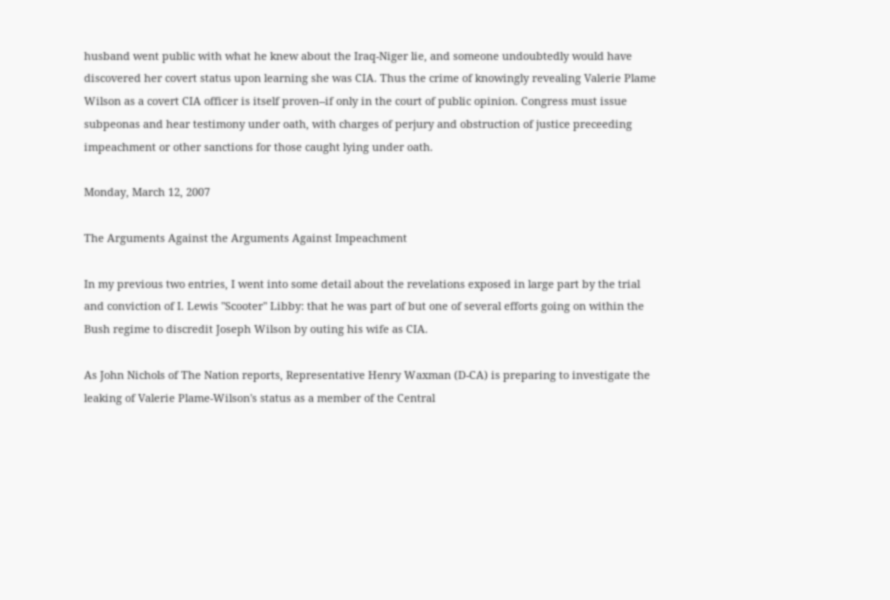husband went public with what he knew about the Iraq-Niger lie, and someone undoubtedly would have discovered her covert status upon learning she was CIA. Thus the crime of knowingly revealing Valerie Plame Wilson as a covert CIA officer is itself proven--if only in the court of public opinion. Congress must issue subpeonas and hear testimony under oath, with charges of perjury and obstruction of justice preceeding impeachment or other sanctions for those caught lying under oath.

Monday, March 12, 2007

The Arguments Against the Arguments Against Impeachment

In my previous two entries, I went into some detail about the revelations exposed in large part by the trial and conviction of I. Lewis "Scooter" Libby: that he was part of but one of several efforts going on within the Bush regime to discredit Joseph Wilson by outing his wife as CIA.

As John Nichols of The Nation reports, Representative Henry Waxman (D-CA) is preparing to investigate the leaking of Valerie Plame-Wilson's status as a member of the Central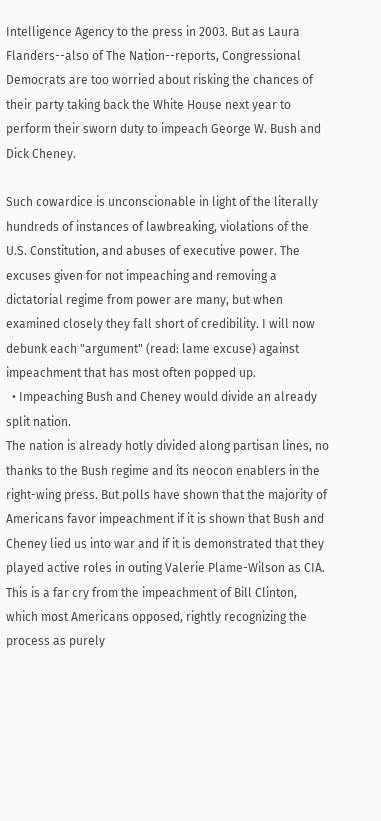Intelligence Agency to the press in 2003. But as Laura Flanders--also of The Nation--reports, Congressional Democrats are too worried about risking the chances of their party taking back the White House next year to perform their sworn duty to impeach George W. Bush and Dick Cheney.

Such cowardice is unconscionable in light of the literally hundreds of instances of lawbreaking, violations of the U.S. Constitution, and abuses of executive power. The excuses given for not impeaching and removing a dictatorial regime from power are many, but when examined closely they fall short of credibility. I will now debunk each "argument" (read: lame excuse) against impeachment that has most often popped up.
  • Impeaching Bush and Cheney would divide an already split nation.
The nation is already hotly divided along partisan lines, no thanks to the Bush regime and its neocon enablers in the right-wing press. But polls have shown that the majority of Americans favor impeachment if it is shown that Bush and Cheney lied us into war and if it is demonstrated that they played active roles in outing Valerie Plame-Wilson as CIA. This is a far cry from the impeachment of Bill Clinton, which most Americans opposed, rightly recognizing the process as purely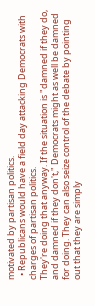motivated by partisan politics.
  • Republicans would have a field day attacking Democrats with charges of partisan politics.
They're doing that anyway. If the situation is "damned if they do, and damned if they don't," Democrats might as well be damned for doing. They can also seize control of the debate by pointing out that they are simply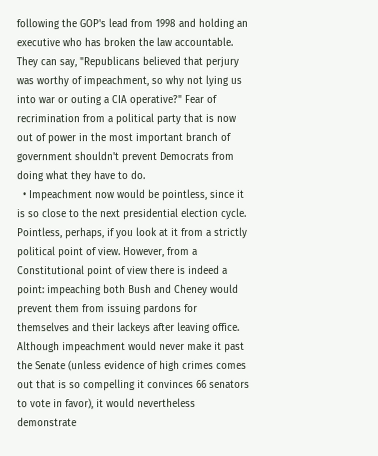following the GOP's lead from 1998 and holding an executive who has broken the law accountable. They can say, "Republicans believed that perjury was worthy of impeachment, so why not lying us into war or outing a CIA operative?" Fear of recrimination from a political party that is now out of power in the most important branch of government shouldn't prevent Democrats from doing what they have to do.
  • Impeachment now would be pointless, since it is so close to the next presidential election cycle.
Pointless, perhaps, if you look at it from a strictly political point of view. However, from a Constitutional point of view there is indeed a point: impeaching both Bush and Cheney would prevent them from issuing pardons for themselves and their lackeys after leaving office. Although impeachment would never make it past the Senate (unless evidence of high crimes comes out that is so compelling it convinces 66 senators to vote in favor), it would nevertheless demonstrate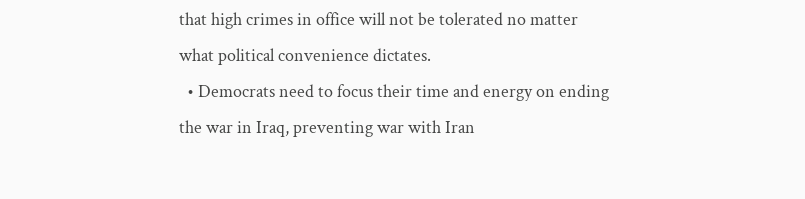that high crimes in office will not be tolerated no matter what political convenience dictates.
  • Democrats need to focus their time and energy on ending the war in Iraq, preventing war with Iran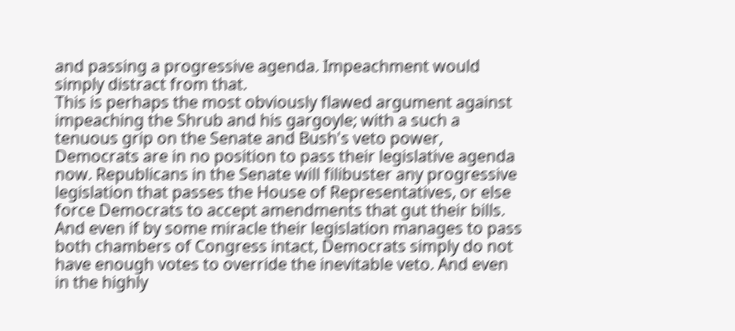and passing a progressive agenda. Impeachment would simply distract from that.
This is perhaps the most obviously flawed argument against impeaching the Shrub and his gargoyle; with a such a tenuous grip on the Senate and Bush's veto power, Democrats are in no position to pass their legislative agenda now. Republicans in the Senate will filibuster any progressive legislation that passes the House of Representatives, or else force Democrats to accept amendments that gut their bills. And even if by some miracle their legislation manages to pass both chambers of Congress intact, Democrats simply do not have enough votes to override the inevitable veto. And even in the highly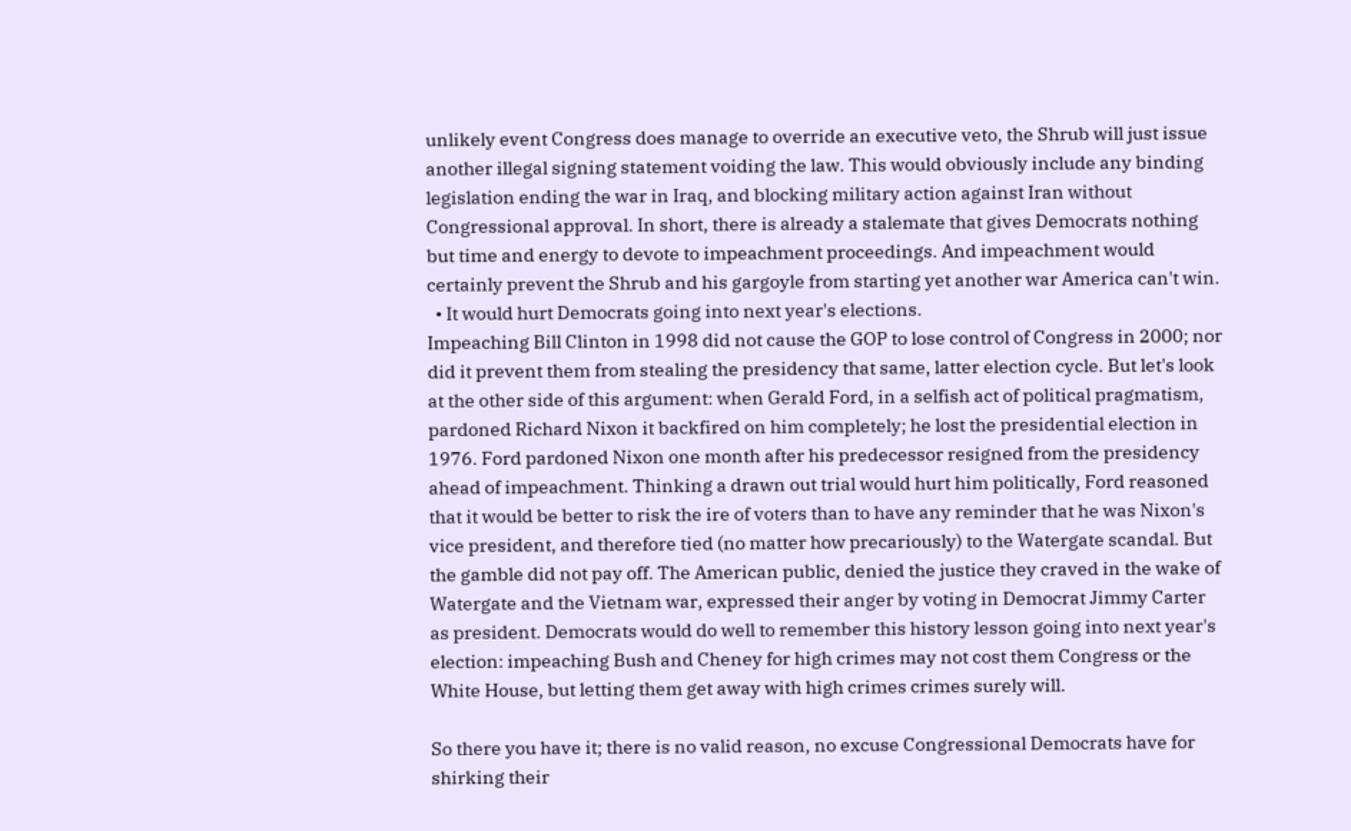unlikely event Congress does manage to override an executive veto, the Shrub will just issue another illegal signing statement voiding the law. This would obviously include any binding legislation ending the war in Iraq, and blocking military action against Iran without Congressional approval. In short, there is already a stalemate that gives Democrats nothing but time and energy to devote to impeachment proceedings. And impeachment would certainly prevent the Shrub and his gargoyle from starting yet another war America can't win.
  • It would hurt Democrats going into next year's elections.
Impeaching Bill Clinton in 1998 did not cause the GOP to lose control of Congress in 2000; nor did it prevent them from stealing the presidency that same, latter election cycle. But let's look at the other side of this argument: when Gerald Ford, in a selfish act of political pragmatism, pardoned Richard Nixon it backfired on him completely; he lost the presidential election in 1976. Ford pardoned Nixon one month after his predecessor resigned from the presidency ahead of impeachment. Thinking a drawn out trial would hurt him politically, Ford reasoned that it would be better to risk the ire of voters than to have any reminder that he was Nixon's vice president, and therefore tied (no matter how precariously) to the Watergate scandal. But the gamble did not pay off. The American public, denied the justice they craved in the wake of Watergate and the Vietnam war, expressed their anger by voting in Democrat Jimmy Carter as president. Democrats would do well to remember this history lesson going into next year's election: impeaching Bush and Cheney for high crimes may not cost them Congress or the White House, but letting them get away with high crimes crimes surely will.

So there you have it; there is no valid reason, no excuse Congressional Democrats have for shirking their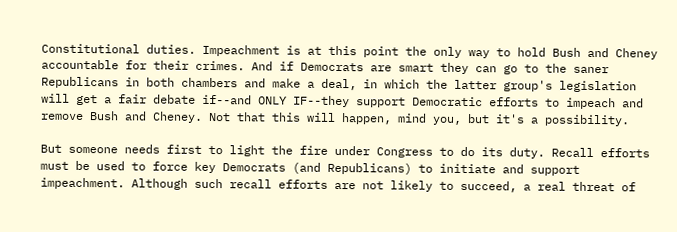Constitutional duties. Impeachment is at this point the only way to hold Bush and Cheney accountable for their crimes. And if Democrats are smart they can go to the saner Republicans in both chambers and make a deal, in which the latter group's legislation will get a fair debate if--and ONLY IF--they support Democratic efforts to impeach and remove Bush and Cheney. Not that this will happen, mind you, but it's a possibility.

But someone needs first to light the fire under Congress to do its duty. Recall efforts must be used to force key Democrats (and Republicans) to initiate and support impeachment. Although such recall efforts are not likely to succeed, a real threat of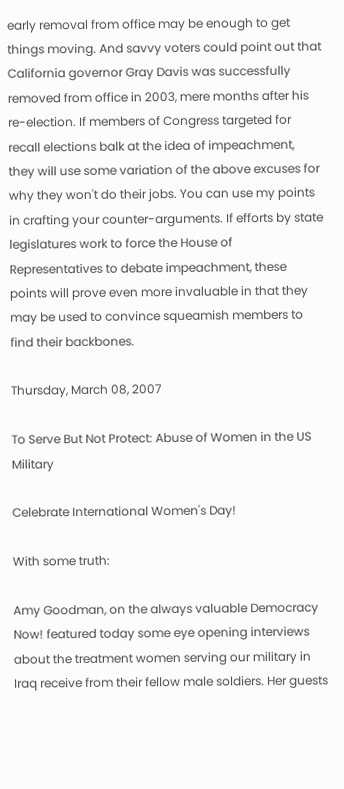early removal from office may be enough to get things moving. And savvy voters could point out that California governor Gray Davis was successfully removed from office in 2003, mere months after his re-election. If members of Congress targeted for recall elections balk at the idea of impeachment, they will use some variation of the above excuses for why they won't do their jobs. You can use my points in crafting your counter-arguments. If efforts by state legislatures work to force the House of Representatives to debate impeachment, these points will prove even more invaluable in that they may be used to convince squeamish members to find their backbones.

Thursday, March 08, 2007

To Serve But Not Protect: Abuse of Women in the US Military

Celebrate International Women's Day!

With some truth:

Amy Goodman, on the always valuable Democracy Now! featured today some eye opening interviews about the treatment women serving our military in Iraq receive from their fellow male soldiers. Her guests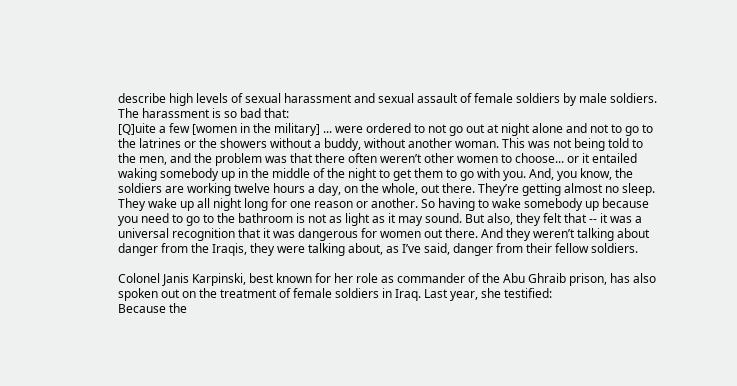describe high levels of sexual harassment and sexual assault of female soldiers by male soldiers. The harassment is so bad that:
[Q]uite a few [women in the military] ... were ordered to not go out at night alone and not to go to the latrines or the showers without a buddy, without another woman. This was not being told to the men, and the problem was that there often weren’t other women to choose... or it entailed waking somebody up in the middle of the night to get them to go with you. And, you know, the soldiers are working twelve hours a day, on the whole, out there. They’re getting almost no sleep. They wake up all night long for one reason or another. So having to wake somebody up because you need to go to the bathroom is not as light as it may sound. But also, they felt that -- it was a universal recognition that it was dangerous for women out there. And they weren’t talking about danger from the Iraqis, they were talking about, as I’ve said, danger from their fellow soldiers.

Colonel Janis Karpinski, best known for her role as commander of the Abu Ghraib prison, has also spoken out on the treatment of female soldiers in Iraq. Last year, she testified:
Because the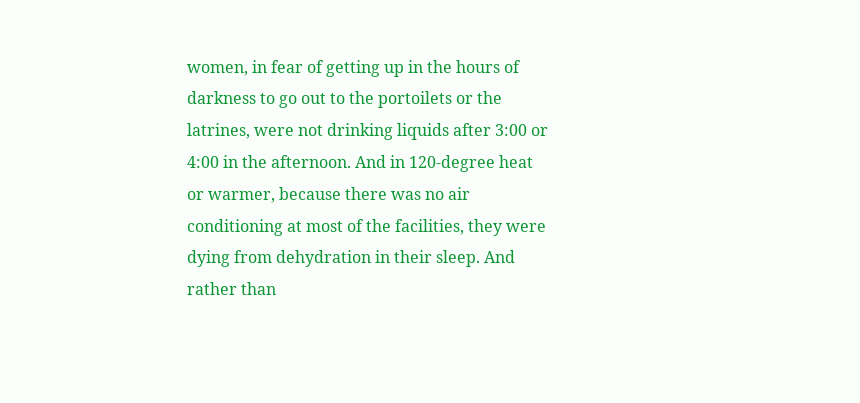women, in fear of getting up in the hours of darkness to go out to the portoilets or the latrines, were not drinking liquids after 3:00 or 4:00 in the afternoon. And in 120-degree heat or warmer, because there was no air conditioning at most of the facilities, they were dying from dehydration in their sleep. And rather than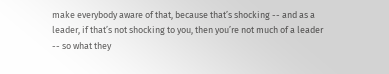make everybody aware of that, because that’s shocking -- and as a leader, if that’s not shocking to you, then you’re not much of a leader -- so what they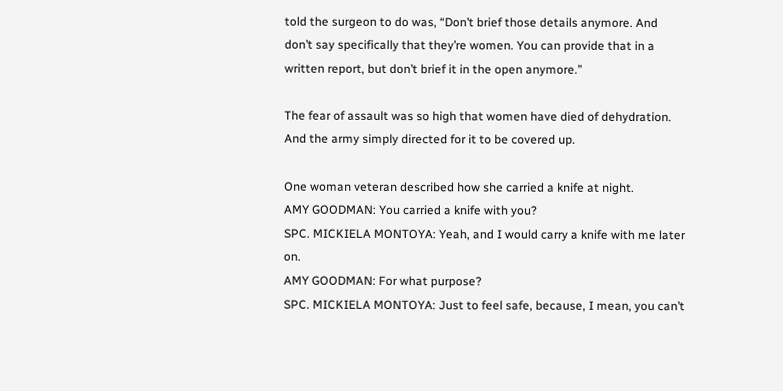told the surgeon to do was, “Don’t brief those details anymore. And don’t say specifically that they’re women. You can provide that in a written report, but don’t brief it in the open anymore.”

The fear of assault was so high that women have died of dehydration. And the army simply directed for it to be covered up.

One woman veteran described how she carried a knife at night.
AMY GOODMAN: You carried a knife with you?
SPC. MICKIELA MONTOYA: Yeah, and I would carry a knife with me later on.
AMY GOODMAN: For what purpose?
SPC. MICKIELA MONTOYA: Just to feel safe, because, I mean, you can’t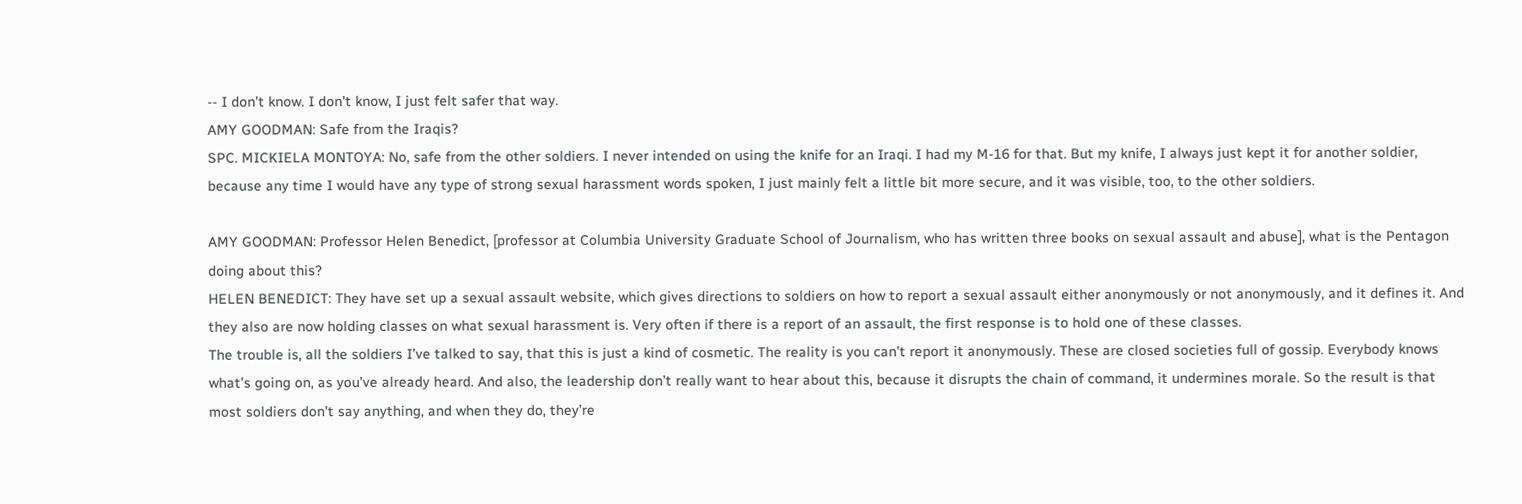-- I don’t know. I don’t know, I just felt safer that way.
AMY GOODMAN: Safe from the Iraqis?
SPC. MICKIELA MONTOYA: No, safe from the other soldiers. I never intended on using the knife for an Iraqi. I had my M-16 for that. But my knife, I always just kept it for another soldier, because any time I would have any type of strong sexual harassment words spoken, I just mainly felt a little bit more secure, and it was visible, too, to the other soldiers.

AMY GOODMAN: Professor Helen Benedict, [professor at Columbia University Graduate School of Journalism, who has written three books on sexual assault and abuse], what is the Pentagon doing about this?
HELEN BENEDICT: They have set up a sexual assault website, which gives directions to soldiers on how to report a sexual assault either anonymously or not anonymously, and it defines it. And they also are now holding classes on what sexual harassment is. Very often if there is a report of an assault, the first response is to hold one of these classes.
The trouble is, all the soldiers I’ve talked to say, that this is just a kind of cosmetic. The reality is you can’t report it anonymously. These are closed societies full of gossip. Everybody knows what’s going on, as you’ve already heard. And also, the leadership don’t really want to hear about this, because it disrupts the chain of command, it undermines morale. So the result is that most soldiers don’t say anything, and when they do, they’re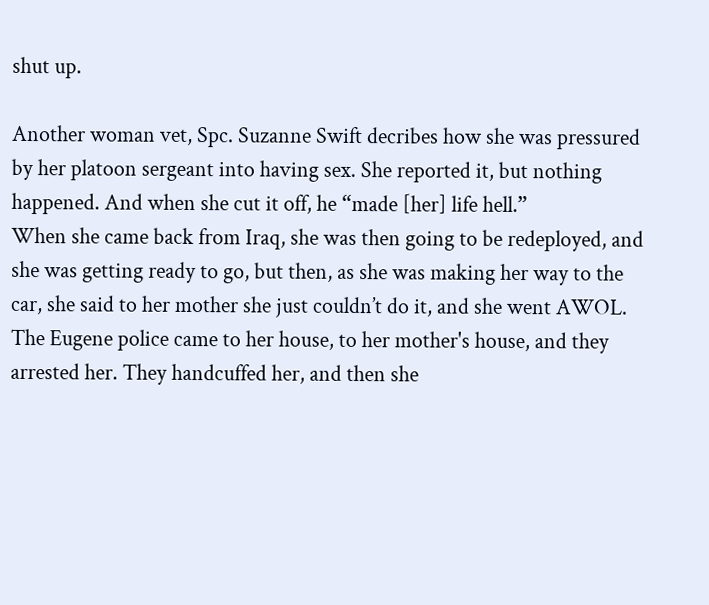shut up.

Another woman vet, Spc. Suzanne Swift decribes how she was pressured by her platoon sergeant into having sex. She reported it, but nothing happened. And when she cut it off, he “made [her] life hell.”
When she came back from Iraq, she was then going to be redeployed, and she was getting ready to go, but then, as she was making her way to the car, she said to her mother she just couldn’t do it, and she went AWOL. The Eugene police came to her house, to her mother's house, and they arrested her. They handcuffed her, and then she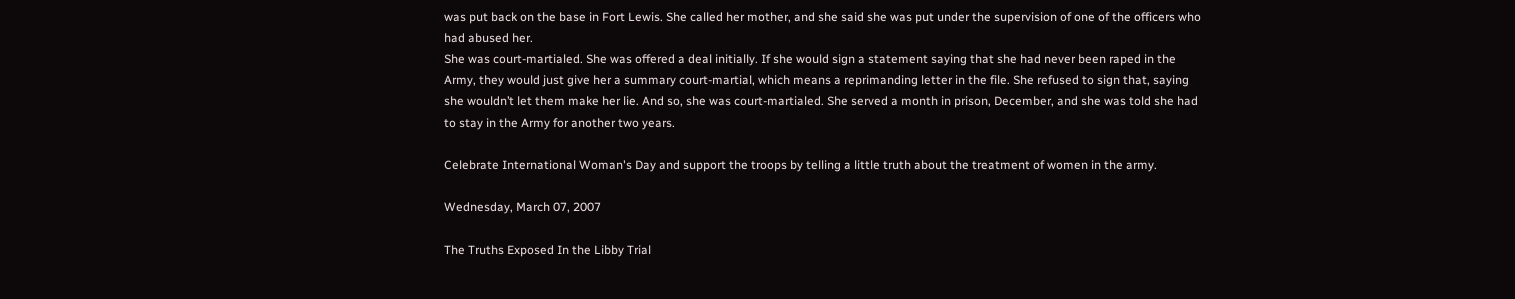was put back on the base in Fort Lewis. She called her mother, and she said she was put under the supervision of one of the officers who had abused her.
She was court-martialed. She was offered a deal initially. If she would sign a statement saying that she had never been raped in the Army, they would just give her a summary court-martial, which means a reprimanding letter in the file. She refused to sign that, saying she wouldn’t let them make her lie. And so, she was court-martialed. She served a month in prison, December, and she was told she had to stay in the Army for another two years.

Celebrate International Woman's Day and support the troops by telling a little truth about the treatment of women in the army.

Wednesday, March 07, 2007

The Truths Exposed In the Libby Trial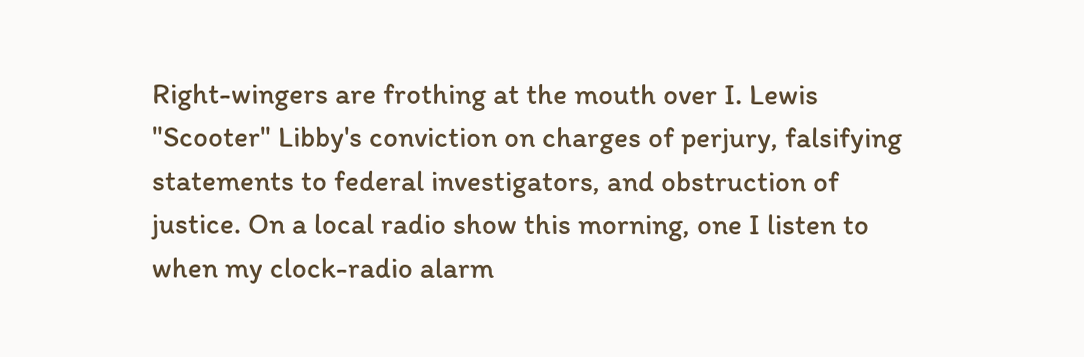Right-wingers are frothing at the mouth over I. Lewis "Scooter" Libby's conviction on charges of perjury, falsifying statements to federal investigators, and obstruction of justice. On a local radio show this morning, one I listen to when my clock-radio alarm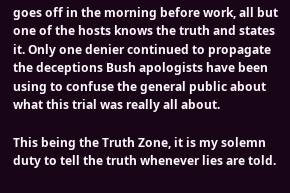goes off in the morning before work, all but one of the hosts knows the truth and states it. Only one denier continued to propagate the deceptions Bush apologists have been using to confuse the general public about what this trial was really all about.

This being the Truth Zone, it is my solemn duty to tell the truth whenever lies are told.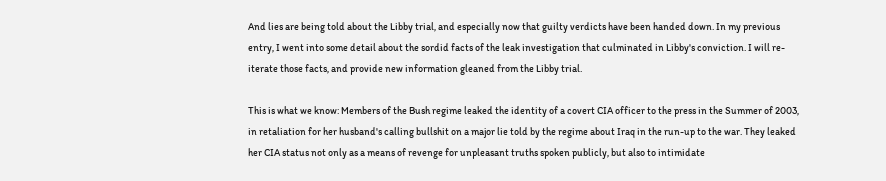And lies are being told about the Libby trial, and especially now that guilty verdicts have been handed down. In my previous entry, I went into some detail about the sordid facts of the leak investigation that culminated in Libby's conviction. I will re-iterate those facts, and provide new information gleaned from the Libby trial.

This is what we know: Members of the Bush regime leaked the identity of a covert CIA officer to the press in the Summer of 2003, in retaliation for her husband's calling bullshit on a major lie told by the regime about Iraq in the run-up to the war. They leaked her CIA status not only as a means of revenge for unpleasant truths spoken publicly, but also to intimidate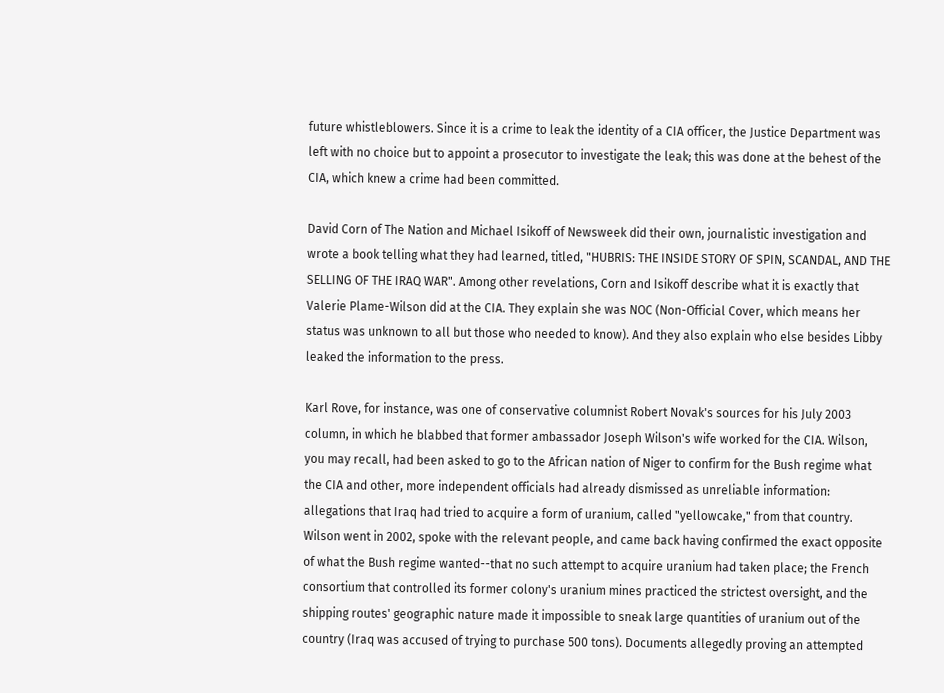future whistleblowers. Since it is a crime to leak the identity of a CIA officer, the Justice Department was left with no choice but to appoint a prosecutor to investigate the leak; this was done at the behest of the CIA, which knew a crime had been committed.

David Corn of The Nation and Michael Isikoff of Newsweek did their own, journalistic investigation and wrote a book telling what they had learned, titled, "HUBRIS: THE INSIDE STORY OF SPIN, SCANDAL, AND THE SELLING OF THE IRAQ WAR". Among other revelations, Corn and Isikoff describe what it is exactly that Valerie Plame-Wilson did at the CIA. They explain she was NOC (Non-Official Cover, which means her status was unknown to all but those who needed to know). And they also explain who else besides Libby leaked the information to the press.

Karl Rove, for instance, was one of conservative columnist Robert Novak's sources for his July 2003 column, in which he blabbed that former ambassador Joseph Wilson's wife worked for the CIA. Wilson, you may recall, had been asked to go to the African nation of Niger to confirm for the Bush regime what the CIA and other, more independent officials had already dismissed as unreliable information: allegations that Iraq had tried to acquire a form of uranium, called "yellowcake," from that country. Wilson went in 2002, spoke with the relevant people, and came back having confirmed the exact opposite of what the Bush regime wanted--that no such attempt to acquire uranium had taken place; the French consortium that controlled its former colony's uranium mines practiced the strictest oversight, and the shipping routes' geographic nature made it impossible to sneak large quantities of uranium out of the country (Iraq was accused of trying to purchase 500 tons). Documents allegedly proving an attempted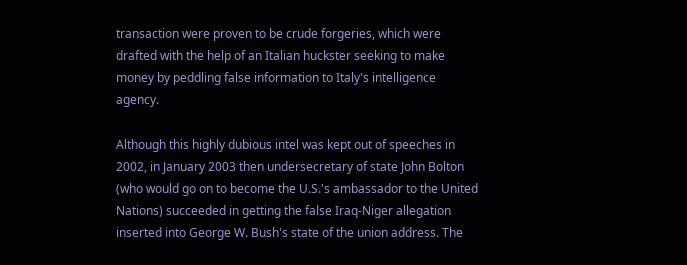transaction were proven to be crude forgeries, which were drafted with the help of an Italian huckster seeking to make money by peddling false information to Italy's intelligence agency.

Although this highly dubious intel was kept out of speeches in 2002, in January 2003 then undersecretary of state John Bolton (who would go on to become the U.S.'s ambassador to the United Nations) succeeded in getting the false Iraq-Niger allegation inserted into George W. Bush's state of the union address. The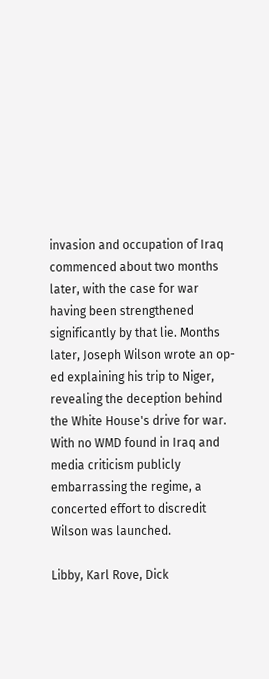invasion and occupation of Iraq commenced about two months later, with the case for war having been strengthened significantly by that lie. Months later, Joseph Wilson wrote an op-ed explaining his trip to Niger, revealing the deception behind the White House's drive for war. With no WMD found in Iraq and media criticism publicly embarrassing the regime, a concerted effort to discredit Wilson was launched.

Libby, Karl Rove, Dick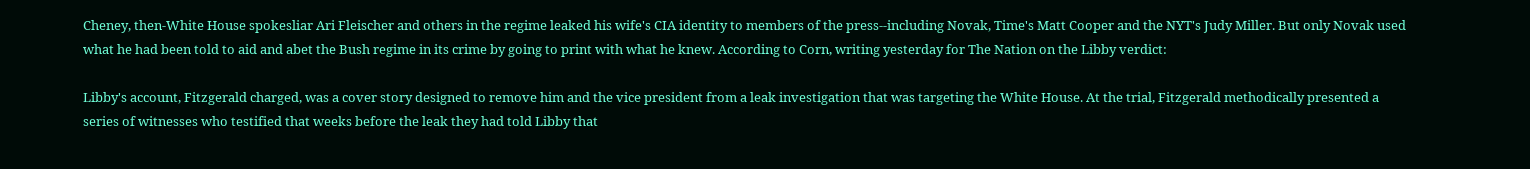Cheney, then-White House spokesliar Ari Fleischer and others in the regime leaked his wife's CIA identity to members of the press--including Novak, Time's Matt Cooper and the NYT's Judy Miller. But only Novak used what he had been told to aid and abet the Bush regime in its crime by going to print with what he knew. According to Corn, writing yesterday for The Nation on the Libby verdict:

Libby's account, Fitzgerald charged, was a cover story designed to remove him and the vice president from a leak investigation that was targeting the White House. At the trial, Fitzgerald methodically presented a series of witnesses who testified that weeks before the leak they had told Libby that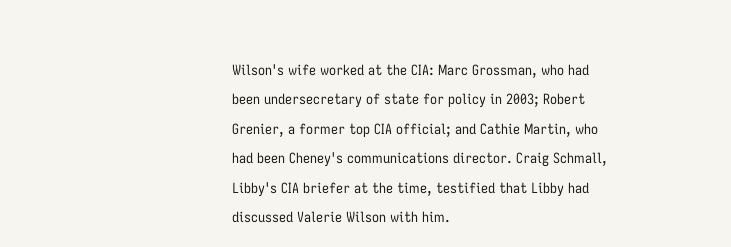Wilson's wife worked at the CIA: Marc Grossman, who had been undersecretary of state for policy in 2003; Robert Grenier, a former top CIA official; and Cathie Martin, who had been Cheney's communications director. Craig Schmall, Libby's CIA briefer at the time, testified that Libby had discussed Valerie Wilson with him.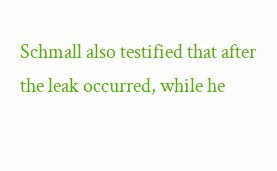Schmall also testified that after the leak occurred, while he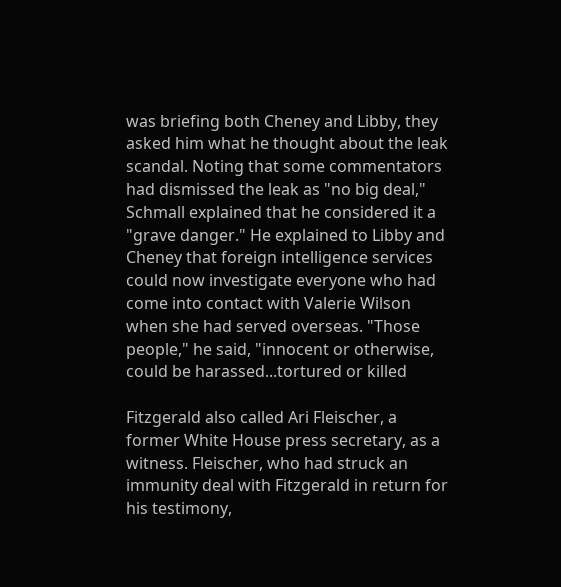was briefing both Cheney and Libby, they asked him what he thought about the leak scandal. Noting that some commentators had dismissed the leak as "no big deal," Schmall explained that he considered it a "grave danger." He explained to Libby and Cheney that foreign intelligence services could now investigate everyone who had come into contact with Valerie Wilson when she had served overseas. "Those people," he said, "innocent or otherwise, could be harassed...tortured or killed

Fitzgerald also called Ari Fleischer, a former White House press secretary, as a witness. Fleischer, who had struck an immunity deal with Fitzgerald in return for his testimony,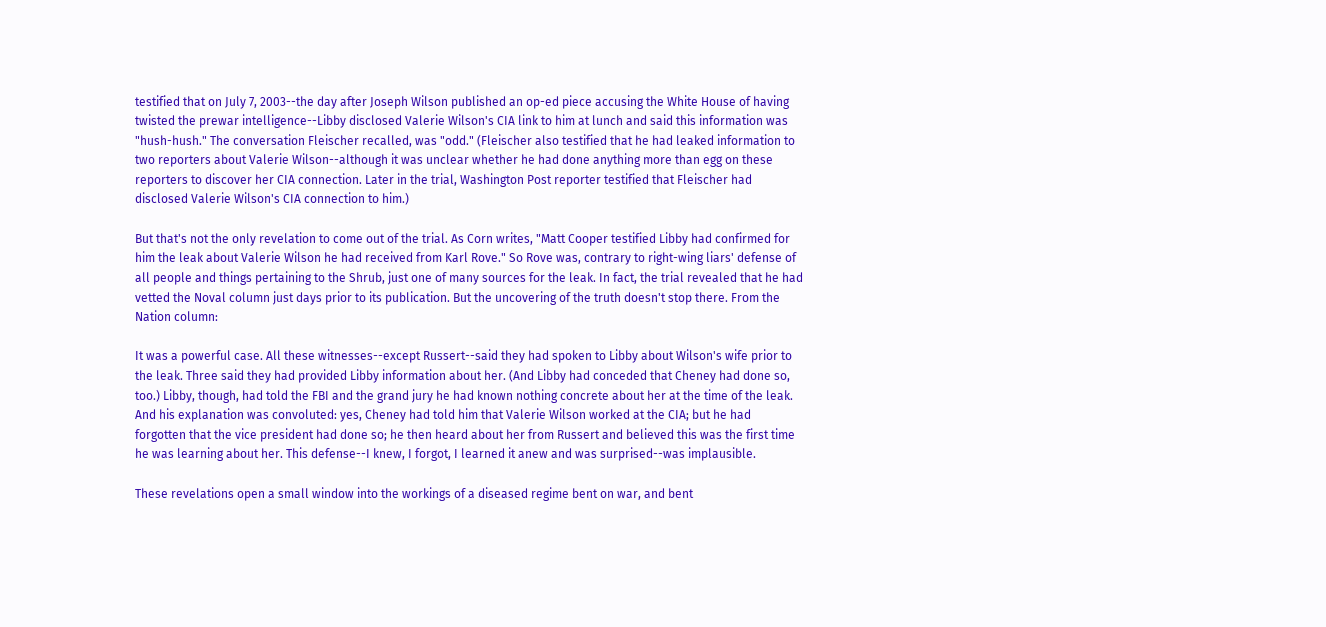testified that on July 7, 2003--the day after Joseph Wilson published an op-ed piece accusing the White House of having twisted the prewar intelligence--Libby disclosed Valerie Wilson's CIA link to him at lunch and said this information was "hush-hush." The conversation Fleischer recalled, was "odd." (Fleischer also testified that he had leaked information to two reporters about Valerie Wilson--although it was unclear whether he had done anything more than egg on these reporters to discover her CIA connection. Later in the trial, Washington Post reporter testified that Fleischer had disclosed Valerie Wilson's CIA connection to him.)

But that's not the only revelation to come out of the trial. As Corn writes, "Matt Cooper testified Libby had confirmed for him the leak about Valerie Wilson he had received from Karl Rove." So Rove was, contrary to right-wing liars' defense of all people and things pertaining to the Shrub, just one of many sources for the leak. In fact, the trial revealed that he had vetted the Noval column just days prior to its publication. But the uncovering of the truth doesn't stop there. From the Nation column:

It was a powerful case. All these witnesses--except Russert--said they had spoken to Libby about Wilson's wife prior to the leak. Three said they had provided Libby information about her. (And Libby had conceded that Cheney had done so, too.) Libby, though, had told the FBI and the grand jury he had known nothing concrete about her at the time of the leak. And his explanation was convoluted: yes, Cheney had told him that Valerie Wilson worked at the CIA; but he had forgotten that the vice president had done so; he then heard about her from Russert and believed this was the first time he was learning about her. This defense--I knew, I forgot, I learned it anew and was surprised--was implausible.

These revelations open a small window into the workings of a diseased regime bent on war, and bent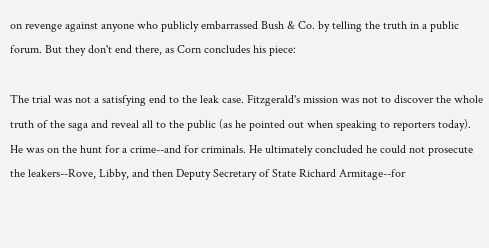on revenge against anyone who publicly embarrassed Bush & Co. by telling the truth in a public forum. But they don't end there, as Corn concludes his piece:

The trial was not a satisfying end to the leak case. Fitzgerald's mission was not to discover the whole truth of the saga and reveal all to the public (as he pointed out when speaking to reporters today). He was on the hunt for a crime--and for criminals. He ultimately concluded he could not prosecute the leakers--Rove, Libby, and then Deputy Secretary of State Richard Armitage--for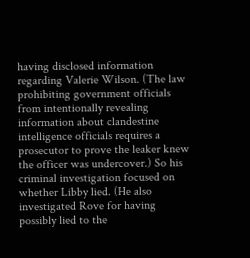having disclosed information regarding Valerie Wilson. (The law prohibiting government officials from intentionally revealing information about clandestine intelligence officials requires a prosecutor to prove the leaker knew the officer was undercover.) So his criminal investigation focused on whether Libby lied. (He also investigated Rove for having possibly lied to the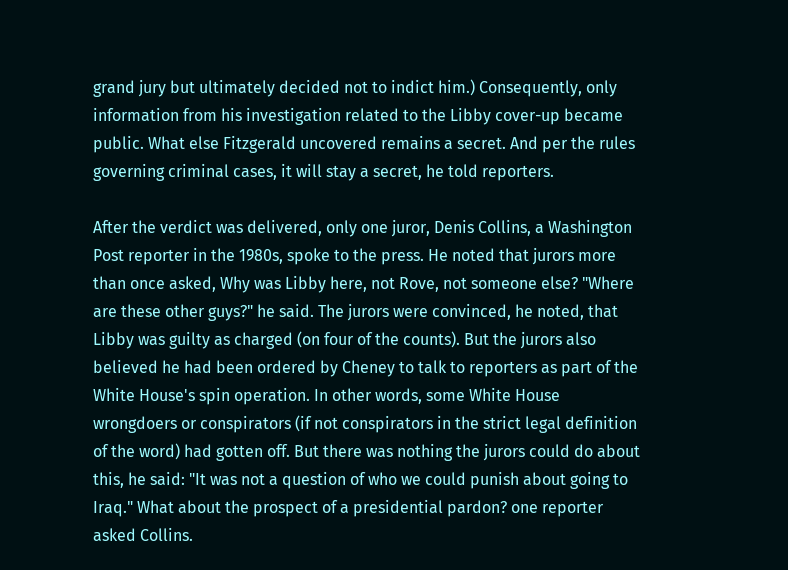grand jury but ultimately decided not to indict him.) Consequently, only information from his investigation related to the Libby cover-up became public. What else Fitzgerald uncovered remains a secret. And per the rules governing criminal cases, it will stay a secret, he told reporters.

After the verdict was delivered, only one juror, Denis Collins, a Washington Post reporter in the 1980s, spoke to the press. He noted that jurors more than once asked, Why was Libby here, not Rove, not someone else? "Where are these other guys?" he said. The jurors were convinced, he noted, that Libby was guilty as charged (on four of the counts). But the jurors also believed he had been ordered by Cheney to talk to reporters as part of the White House's spin operation. In other words, some White House wrongdoers or conspirators (if not conspirators in the strict legal definition of the word) had gotten off. But there was nothing the jurors could do about this, he said: "It was not a question of who we could punish about going to Iraq." What about the prospect of a presidential pardon? one reporter asked Collins.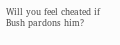Will you feel cheated if Bush pardons him?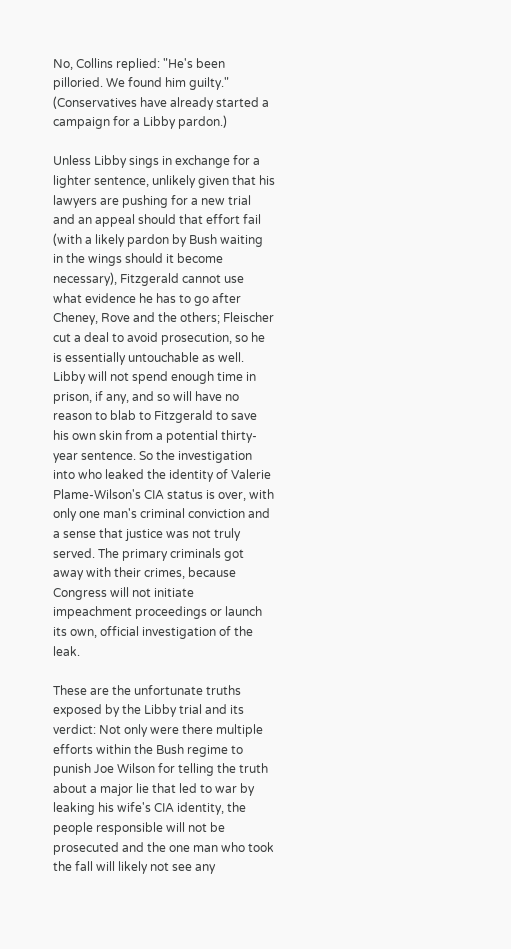No, Collins replied: "He's been pilloried. We found him guilty." (Conservatives have already started a campaign for a Libby pardon.)

Unless Libby sings in exchange for a lighter sentence, unlikely given that his lawyers are pushing for a new trial and an appeal should that effort fail (with a likely pardon by Bush waiting in the wings should it become necessary), Fitzgerald cannot use what evidence he has to go after Cheney, Rove and the others; Fleischer cut a deal to avoid prosecution, so he is essentially untouchable as well. Libby will not spend enough time in prison, if any, and so will have no reason to blab to Fitzgerald to save his own skin from a potential thirty-year sentence. So the investigation into who leaked the identity of Valerie Plame-Wilson's CIA status is over, with only one man's criminal conviction and a sense that justice was not truly served. The primary criminals got away with their crimes, because Congress will not initiate impeachment proceedings or launch its own, official investigation of the leak.

These are the unfortunate truths exposed by the Libby trial and its verdict: Not only were there multiple efforts within the Bush regime to punish Joe Wilson for telling the truth about a major lie that led to war by leaking his wife's CIA identity, the people responsible will not be prosecuted and the one man who took the fall will likely not see any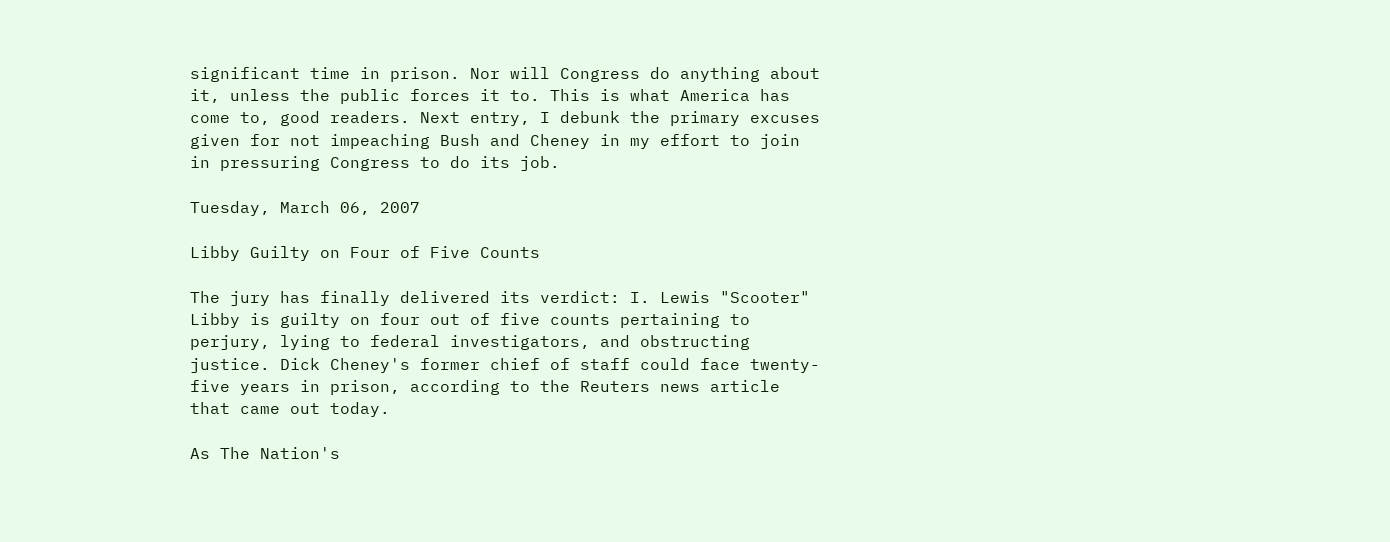significant time in prison. Nor will Congress do anything about it, unless the public forces it to. This is what America has come to, good readers. Next entry, I debunk the primary excuses given for not impeaching Bush and Cheney in my effort to join in pressuring Congress to do its job.

Tuesday, March 06, 2007

Libby Guilty on Four of Five Counts

The jury has finally delivered its verdict: I. Lewis "Scooter" Libby is guilty on four out of five counts pertaining to perjury, lying to federal investigators, and obstructing justice. Dick Cheney's former chief of staff could face twenty-five years in prison, according to the Reuters news article that came out today.

As The Nation's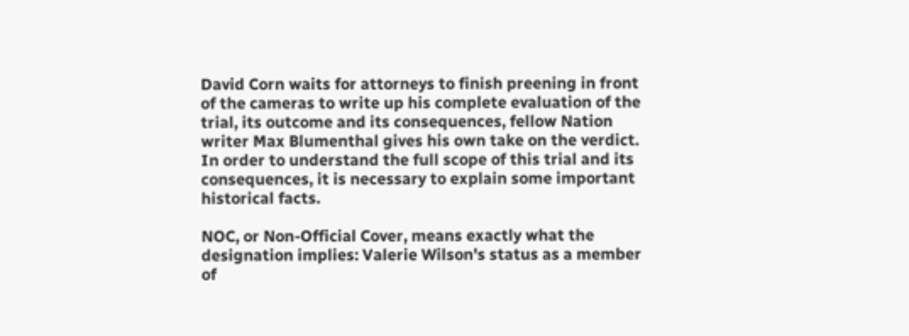David Corn waits for attorneys to finish preening in front of the cameras to write up his complete evaluation of the trial, its outcome and its consequences, fellow Nation writer Max Blumenthal gives his own take on the verdict. In order to understand the full scope of this trial and its consequences, it is necessary to explain some important historical facts.

NOC, or Non-Official Cover, means exactly what the designation implies: Valerie Wilson's status as a member of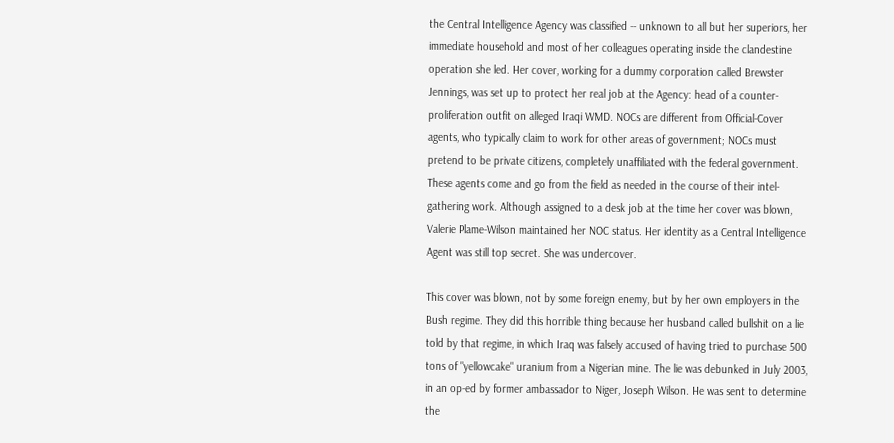the Central Intelligence Agency was classified -- unknown to all but her superiors, her immediate household and most of her colleagues operating inside the clandestine operation she led. Her cover, working for a dummy corporation called Brewster Jennings, was set up to protect her real job at the Agency: head of a counter-proliferation outfit on alleged Iraqi WMD. NOCs are different from Official-Cover agents, who typically claim to work for other areas of government; NOCs must pretend to be private citizens, completely unaffiliated with the federal government. These agents come and go from the field as needed in the course of their intel-gathering work. Although assigned to a desk job at the time her cover was blown, Valerie Plame-Wilson maintained her NOC status. Her identity as a Central Intelligence Agent was still top secret. She was undercover.

This cover was blown, not by some foreign enemy, but by her own employers in the Bush regime. They did this horrible thing because her husband called bullshit on a lie told by that regime, in which Iraq was falsely accused of having tried to purchase 500 tons of "yellowcake" uranium from a Nigerian mine. The lie was debunked in July 2003, in an op-ed by former ambassador to Niger, Joseph Wilson. He was sent to determine the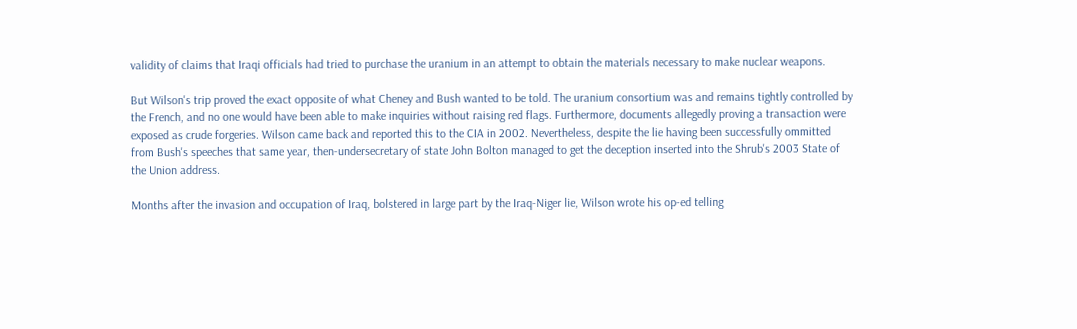validity of claims that Iraqi officials had tried to purchase the uranium in an attempt to obtain the materials necessary to make nuclear weapons.

But Wilson's trip proved the exact opposite of what Cheney and Bush wanted to be told. The uranium consortium was and remains tightly controlled by the French, and no one would have been able to make inquiries without raising red flags. Furthermore, documents allegedly proving a transaction were exposed as crude forgeries. Wilson came back and reported this to the CIA in 2002. Nevertheless, despite the lie having been successfully ommitted from Bush's speeches that same year, then-undersecretary of state John Bolton managed to get the deception inserted into the Shrub's 2003 State of the Union address.

Months after the invasion and occupation of Iraq, bolstered in large part by the Iraq-Niger lie, Wilson wrote his op-ed telling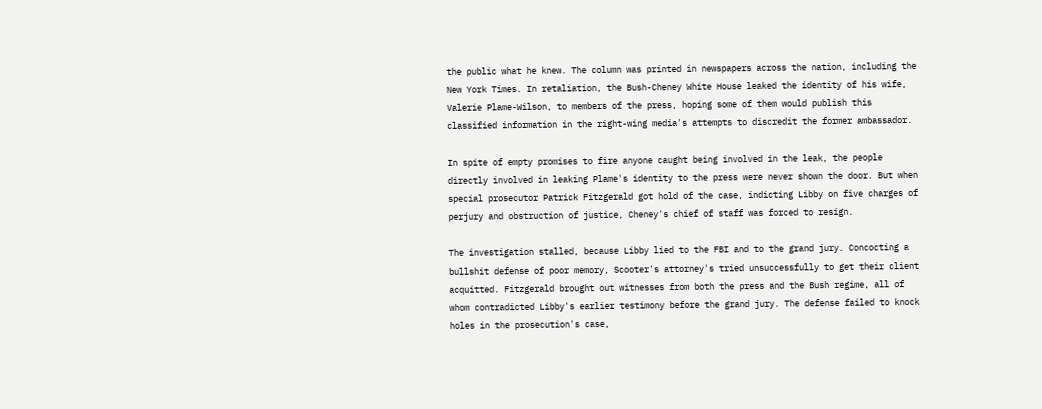the public what he knew. The column was printed in newspapers across the nation, including the New York Times. In retaliation, the Bush-Cheney White House leaked the identity of his wife, Valerie Plame-Wilson, to members of the press, hoping some of them would publish this classified information in the right-wing media's attempts to discredit the former ambassador.

In spite of empty promises to fire anyone caught being involved in the leak, the people directly involved in leaking Plame's identity to the press were never shown the door. But when special prosecutor Patrick Fitzgerald got hold of the case, indicting Libby on five charges of perjury and obstruction of justice, Cheney's chief of staff was forced to resign.

The investigation stalled, because Libby lied to the FBI and to the grand jury. Concocting a bullshit defense of poor memory, Scooter's attorney's tried unsuccessfully to get their client acquitted. Fitzgerald brought out witnesses from both the press and the Bush regime, all of whom contradicted Libby's earlier testimony before the grand jury. The defense failed to knock holes in the prosecution's case,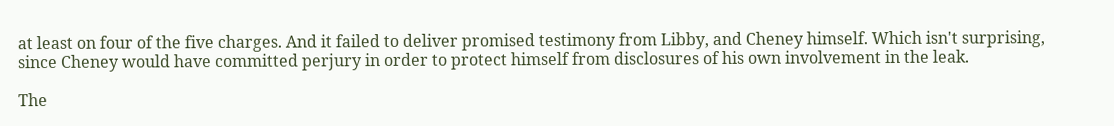at least on four of the five charges. And it failed to deliver promised testimony from Libby, and Cheney himself. Which isn't surprising, since Cheney would have committed perjury in order to protect himself from disclosures of his own involvement in the leak.

The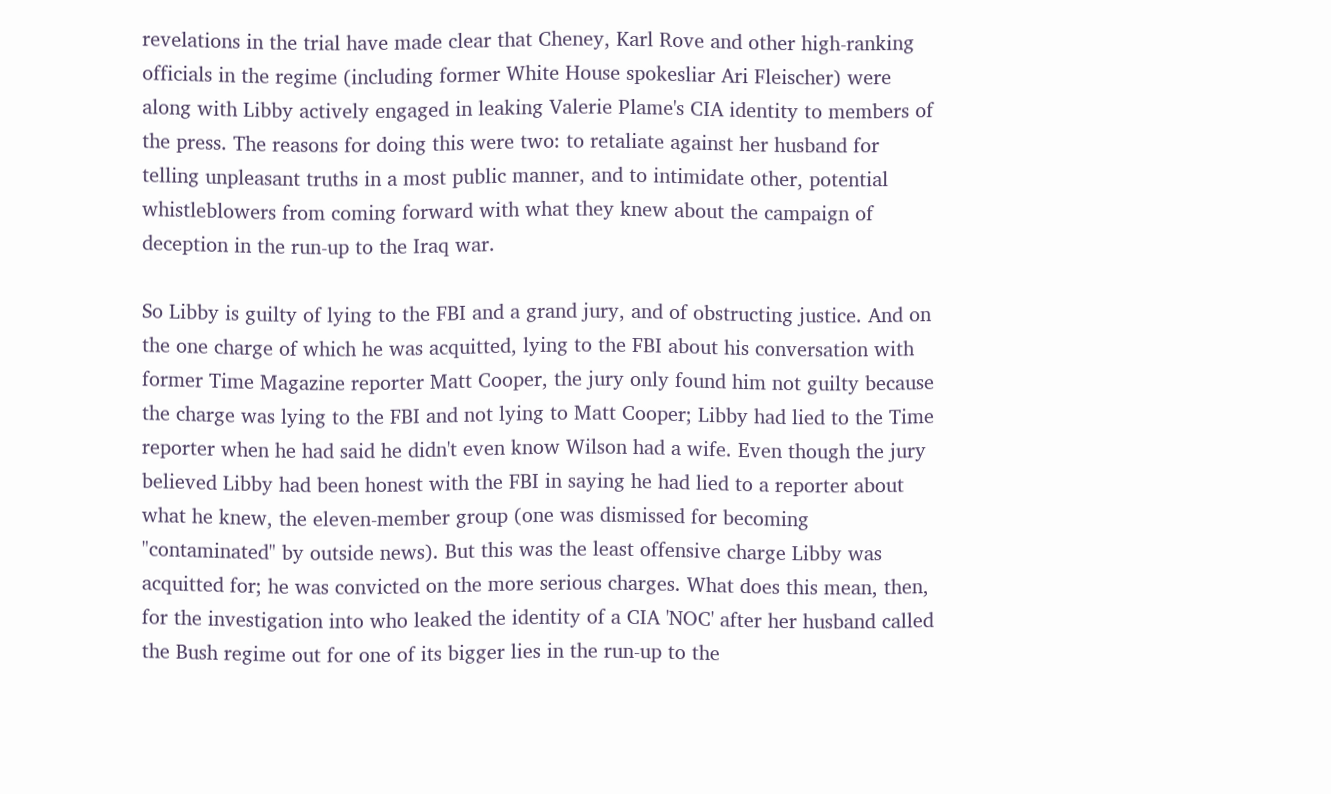revelations in the trial have made clear that Cheney, Karl Rove and other high-ranking officials in the regime (including former White House spokesliar Ari Fleischer) were along with Libby actively engaged in leaking Valerie Plame's CIA identity to members of the press. The reasons for doing this were two: to retaliate against her husband for telling unpleasant truths in a most public manner, and to intimidate other, potential whistleblowers from coming forward with what they knew about the campaign of deception in the run-up to the Iraq war.

So Libby is guilty of lying to the FBI and a grand jury, and of obstructing justice. And on the one charge of which he was acquitted, lying to the FBI about his conversation with former Time Magazine reporter Matt Cooper, the jury only found him not guilty because the charge was lying to the FBI and not lying to Matt Cooper; Libby had lied to the Time reporter when he had said he didn't even know Wilson had a wife. Even though the jury believed Libby had been honest with the FBI in saying he had lied to a reporter about what he knew, the eleven-member group (one was dismissed for becoming "contaminated" by outside news). But this was the least offensive charge Libby was acquitted for; he was convicted on the more serious charges. What does this mean, then, for the investigation into who leaked the identity of a CIA 'NOC' after her husband called the Bush regime out for one of its bigger lies in the run-up to the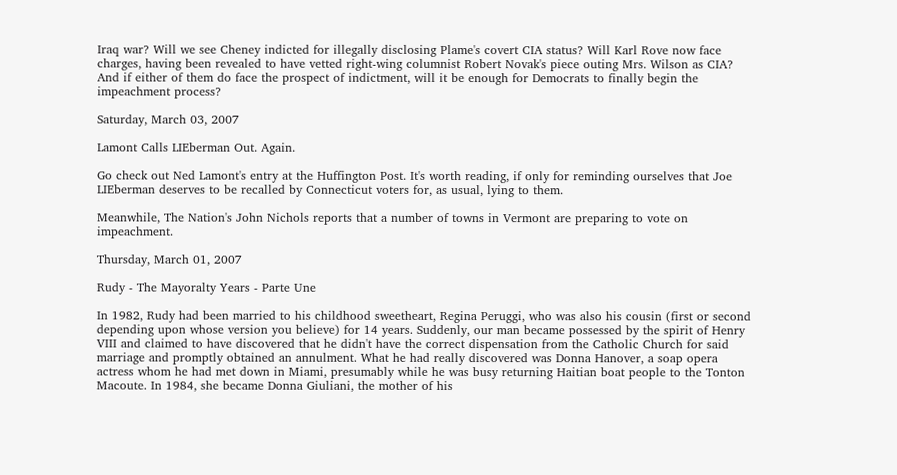Iraq war? Will we see Cheney indicted for illegally disclosing Plame's covert CIA status? Will Karl Rove now face charges, having been revealed to have vetted right-wing columnist Robert Novak's piece outing Mrs. Wilson as CIA? And if either of them do face the prospect of indictment, will it be enough for Democrats to finally begin the impeachment process?

Saturday, March 03, 2007

Lamont Calls LIEberman Out. Again.

Go check out Ned Lamont's entry at the Huffington Post. It's worth reading, if only for reminding ourselves that Joe LIEberman deserves to be recalled by Connecticut voters for, as usual, lying to them.

Meanwhile, The Nation's John Nichols reports that a number of towns in Vermont are preparing to vote on impeachment.

Thursday, March 01, 2007

Rudy - The Mayoralty Years - Parte Une

In 1982, Rudy had been married to his childhood sweetheart, Regina Peruggi, who was also his cousin (first or second depending upon whose version you believe) for 14 years. Suddenly, our man became possessed by the spirit of Henry VIII and claimed to have discovered that he didn't have the correct dispensation from the Catholic Church for said marriage and promptly obtained an annulment. What he had really discovered was Donna Hanover, a soap opera actress whom he had met down in Miami, presumably while he was busy returning Haitian boat people to the Tonton Macoute. In 1984, she became Donna Giuliani, the mother of his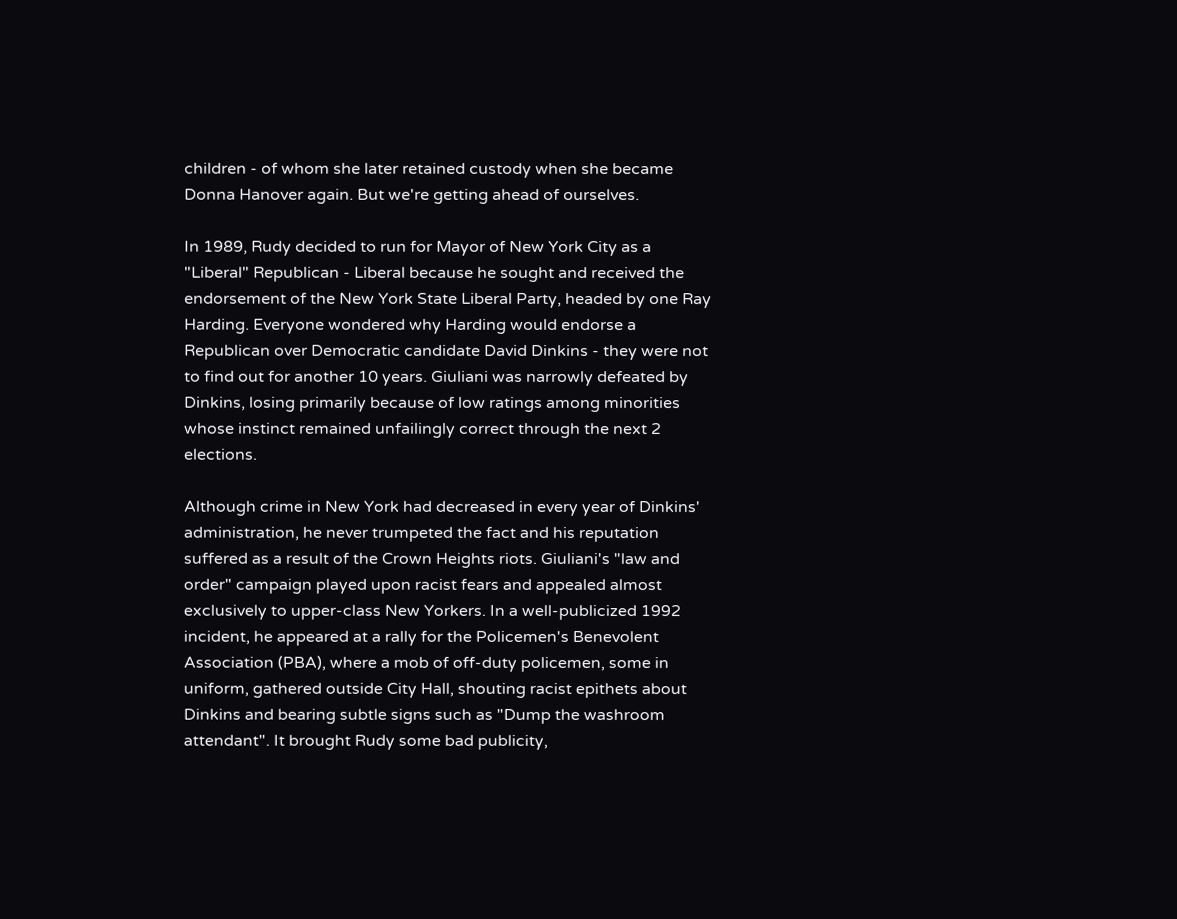children - of whom she later retained custody when she became Donna Hanover again. But we're getting ahead of ourselves.

In 1989, Rudy decided to run for Mayor of New York City as a "Liberal" Republican - Liberal because he sought and received the endorsement of the New York State Liberal Party, headed by one Ray Harding. Everyone wondered why Harding would endorse a Republican over Democratic candidate David Dinkins - they were not to find out for another 10 years. Giuliani was narrowly defeated by Dinkins, losing primarily because of low ratings among minorities whose instinct remained unfailingly correct through the next 2 elections.

Although crime in New York had decreased in every year of Dinkins' administration, he never trumpeted the fact and his reputation suffered as a result of the Crown Heights riots. Giuliani's "law and order" campaign played upon racist fears and appealed almost exclusively to upper-class New Yorkers. In a well-publicized 1992 incident, he appeared at a rally for the Policemen's Benevolent Association (PBA), where a mob of off-duty policemen, some in uniform, gathered outside City Hall, shouting racist epithets about Dinkins and bearing subtle signs such as "Dump the washroom attendant". It brought Rudy some bad publicity,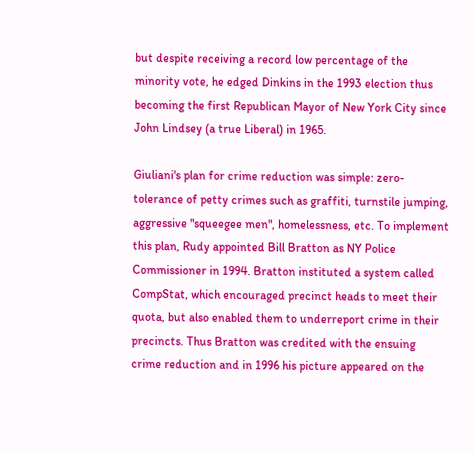but despite receiving a record low percentage of the minority vote, he edged Dinkins in the 1993 election thus becoming the first Republican Mayor of New York City since John Lindsey (a true Liberal) in 1965.

Giuliani's plan for crime reduction was simple: zero-tolerance of petty crimes such as graffiti, turnstile jumping, aggressive "squeegee men", homelessness, etc. To implement this plan, Rudy appointed Bill Bratton as NY Police Commissioner in 1994. Bratton instituted a system called CompStat, which encouraged precinct heads to meet their quota, but also enabled them to underreport crime in their precincts. Thus Bratton was credited with the ensuing crime reduction and in 1996 his picture appeared on the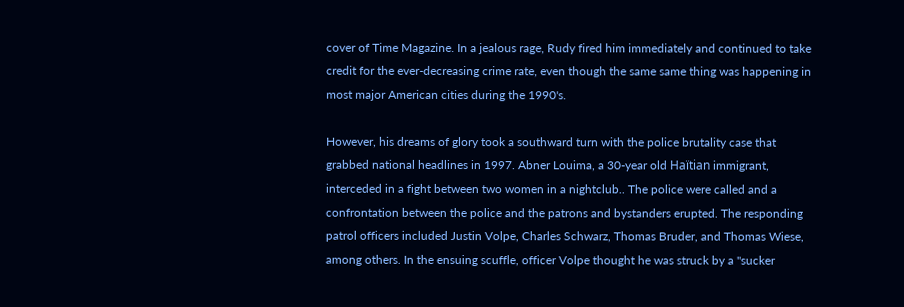cover of Time Magazine. In a jealous rage, Rudy fired him immediately and continued to take credit for the ever-decreasing crime rate, even though the same same thing was happening in most major American cities during the 1990's.

However, his dreams of glory took a southward turn with the police brutality case that grabbed national headlines in 1997. Abner Louima, a 30-year old Haïtian immigrant, interceded in a fight between two women in a nightclub.. The police were called and a confrontation between the police and the patrons and bystanders erupted. The responding patrol officers included Justin Volpe, Charles Schwarz, Thomas Bruder, and Thomas Wiese, among others. In the ensuing scuffle, officer Volpe thought he was struck by a "sucker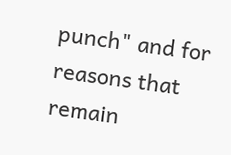punch" and for reasons that remain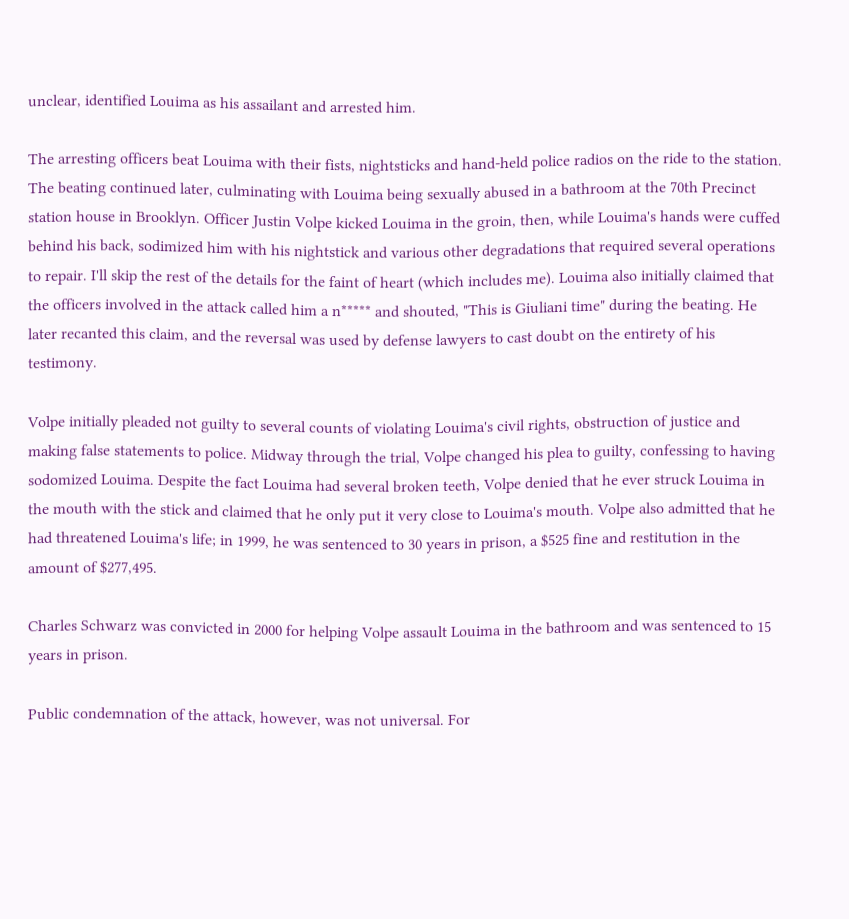unclear, identified Louima as his assailant and arrested him.

The arresting officers beat Louima with their fists, nightsticks and hand-held police radios on the ride to the station. The beating continued later, culminating with Louima being sexually abused in a bathroom at the 70th Precinct station house in Brooklyn. Officer Justin Volpe kicked Louima in the groin, then, while Louima's hands were cuffed behind his back, sodimized him with his nightstick and various other degradations that required several operations to repair. I'll skip the rest of the details for the faint of heart (which includes me). Louima also initially claimed that the officers involved in the attack called him a n***** and shouted, "This is Giuliani time" during the beating. He later recanted this claim, and the reversal was used by defense lawyers to cast doubt on the entirety of his testimony.

Volpe initially pleaded not guilty to several counts of violating Louima's civil rights, obstruction of justice and making false statements to police. Midway through the trial, Volpe changed his plea to guilty, confessing to having sodomized Louima. Despite the fact Louima had several broken teeth, Volpe denied that he ever struck Louima in the mouth with the stick and claimed that he only put it very close to Louima's mouth. Volpe also admitted that he had threatened Louima's life; in 1999, he was sentenced to 30 years in prison, a $525 fine and restitution in the amount of $277,495.

Charles Schwarz was convicted in 2000 for helping Volpe assault Louima in the bathroom and was sentenced to 15 years in prison.

Public condemnation of the attack, however, was not universal. For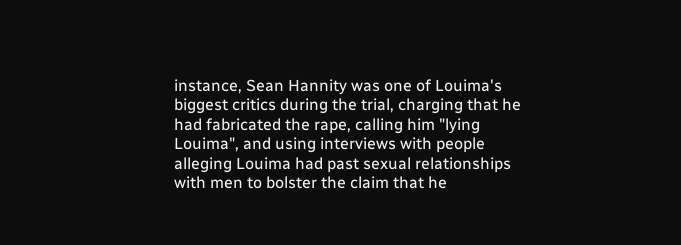instance, Sean Hannity was one of Louima's biggest critics during the trial, charging that he had fabricated the rape, calling him "lying Louima", and using interviews with people alleging Louima had past sexual relationships with men to bolster the claim that he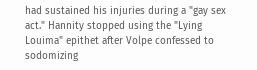had sustained his injuries during a "gay sex act." Hannity stopped using the "Lying Louima" epithet after Volpe confessed to sodomizing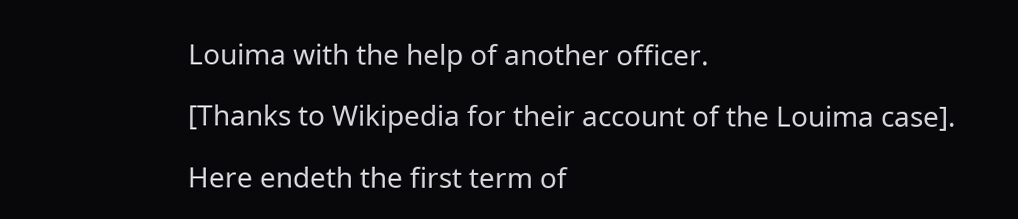Louima with the help of another officer.

[Thanks to Wikipedia for their account of the Louima case].

Here endeth the first term of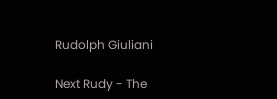Rudolph Giuliani

Next Rudy - The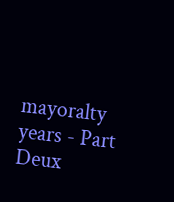mayoralty years - Part Deux